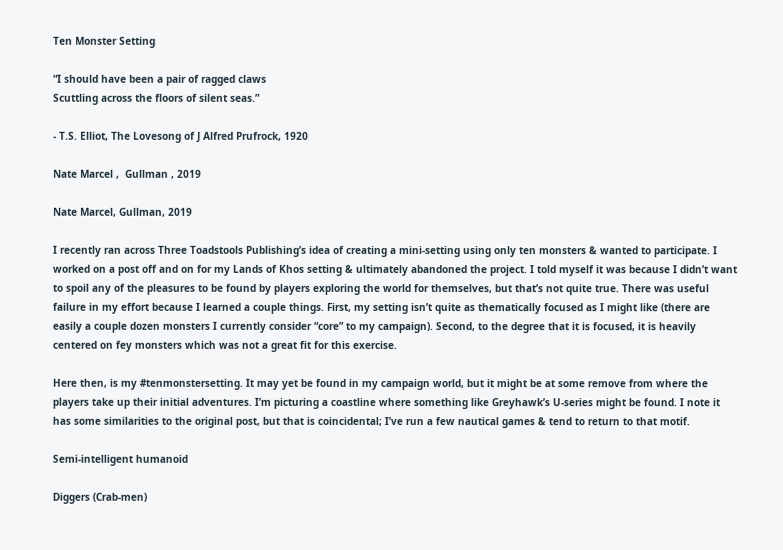Ten Monster Setting

“I should have been a pair of ragged claws
Scuttling across the floors of silent seas.”

- T.S. Elliot, The Lovesong of J Alfred Prufrock, 1920

Nate Marcel ,  Gullman , 2019

Nate Marcel, Gullman, 2019

I recently ran across Three Toadstools Publishing’s idea of creating a mini-setting using only ten monsters & wanted to participate. I worked on a post off and on for my Lands of Khos setting & ultimately abandoned the project. I told myself it was because I didn’t want to spoil any of the pleasures to be found by players exploring the world for themselves, but that’s not quite true. There was useful failure in my effort because I learned a couple things. First, my setting isn’t quite as thematically focused as I might like (there are easily a couple dozen monsters I currently consider “core” to my campaign). Second, to the degree that it is focused, it is heavily centered on fey monsters which was not a great fit for this exercise.

Here then, is my #tenmonstersetting. It may yet be found in my campaign world, but it might be at some remove from where the players take up their initial adventures. I’m picturing a coastline where something like Greyhawk’s U-series might be found. I note it has some similarities to the original post, but that is coincidental; I’ve run a few nautical games & tend to return to that motif.

Semi-intelligent humanoid

Diggers (Crab-men)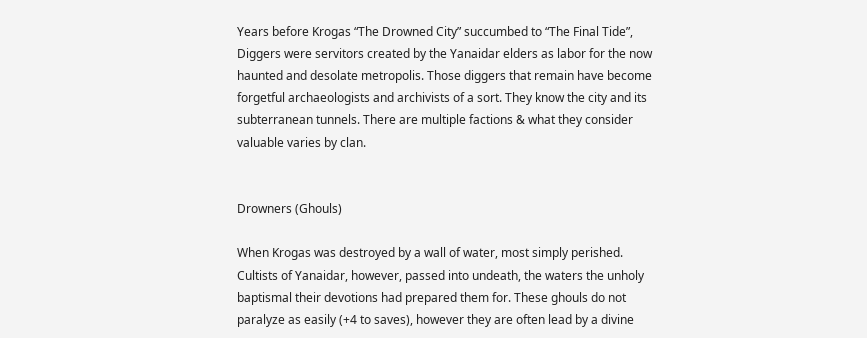Years before Krogas “The Drowned City” succumbed to “The Final Tide”, Diggers were servitors created by the Yanaidar elders as labor for the now haunted and desolate metropolis. Those diggers that remain have become forgetful archaeologists and archivists of a sort. They know the city and its subterranean tunnels. There are multiple factions & what they consider valuable varies by clan.


Drowners (Ghouls)

When Krogas was destroyed by a wall of water, most simply perished. Cultists of Yanaidar, however, passed into undeath, the waters the unholy baptismal their devotions had prepared them for. These ghouls do not paralyze as easily (+4 to saves), however they are often lead by a divine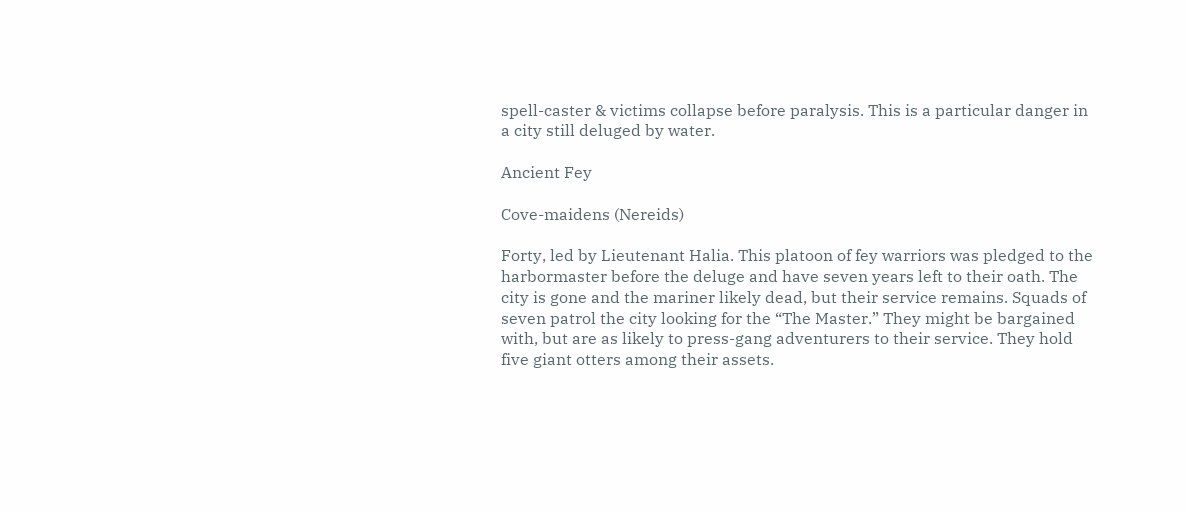spell-caster & victims collapse before paralysis. This is a particular danger in a city still deluged by water.

Ancient Fey

Cove-maidens (Nereids)

Forty, led by Lieutenant Halia. This platoon of fey warriors was pledged to the harbormaster before the deluge and have seven years left to their oath. The city is gone and the mariner likely dead, but their service remains. Squads of seven patrol the city looking for the “The Master.” They might be bargained with, but are as likely to press-gang adventurers to their service. They hold five giant otters among their assets.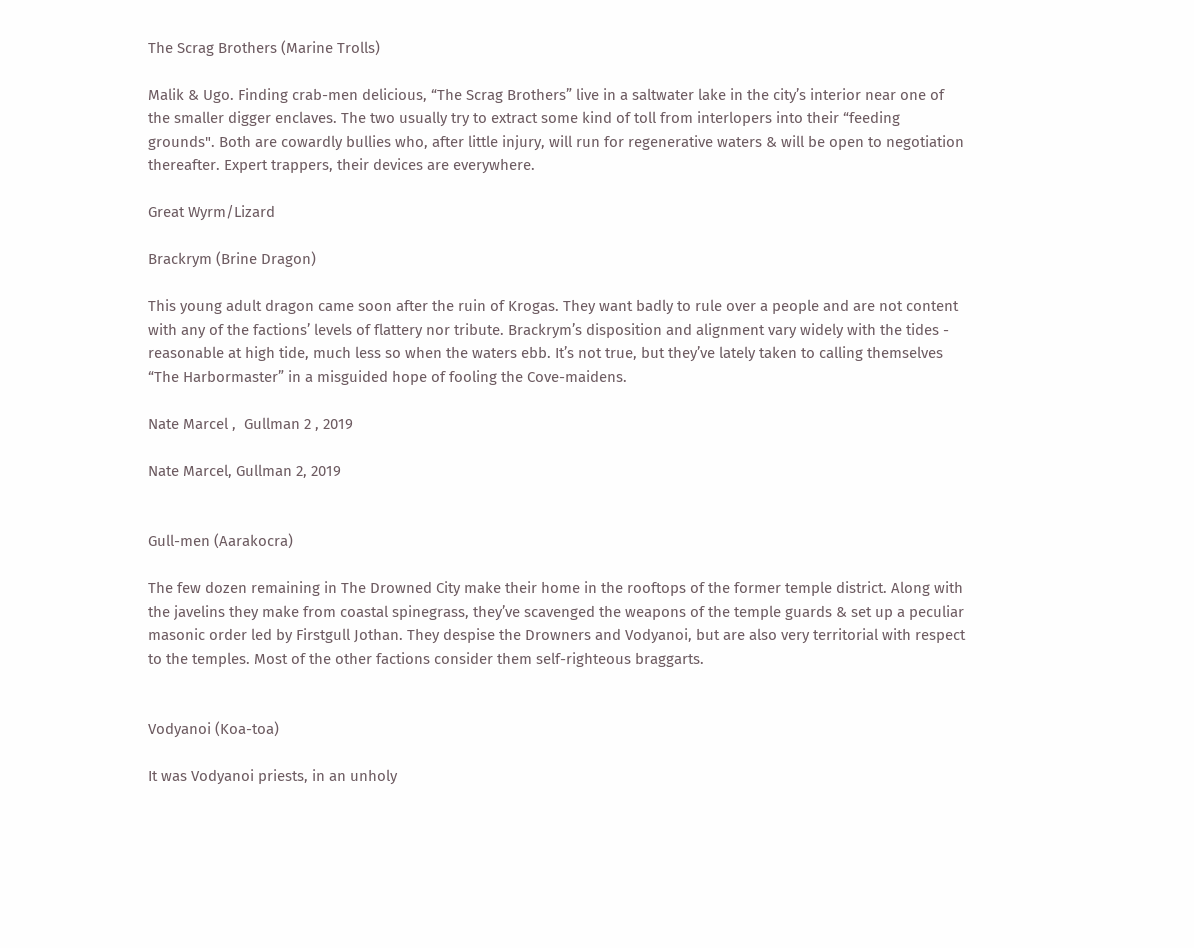The Scrag Brothers (Marine Trolls)

Malik & Ugo. Finding crab-men delicious, “The Scrag Brothers” live in a saltwater lake in the city’s interior near one of the smaller digger enclaves. The two usually try to extract some kind of toll from interlopers into their “feeding grounds". Both are cowardly bullies who, after little injury, will run for regenerative waters & will be open to negotiation thereafter. Expert trappers, their devices are everywhere.

Great Wyrm/Lizard

Brackrym (Brine Dragon)

This young adult dragon came soon after the ruin of Krogas. They want badly to rule over a people and are not content with any of the factions’ levels of flattery nor tribute. Brackrym’s disposition and alignment vary widely with the tides - reasonable at high tide, much less so when the waters ebb. It’s not true, but they’ve lately taken to calling themselves “The Harbormaster” in a misguided hope of fooling the Cove-maidens.

Nate Marcel ,  Gullman 2 , 2019

Nate Marcel, Gullman 2, 2019


Gull-men (Aarakocra)

The few dozen remaining in The Drowned City make their home in the rooftops of the former temple district. Along with the javelins they make from coastal spinegrass, they’ve scavenged the weapons of the temple guards & set up a peculiar masonic order led by Firstgull Jothan. They despise the Drowners and Vodyanoi, but are also very territorial with respect to the temples. Most of the other factions consider them self-righteous braggarts.


Vodyanoi (Koa-toa)

It was Vodyanoi priests, in an unholy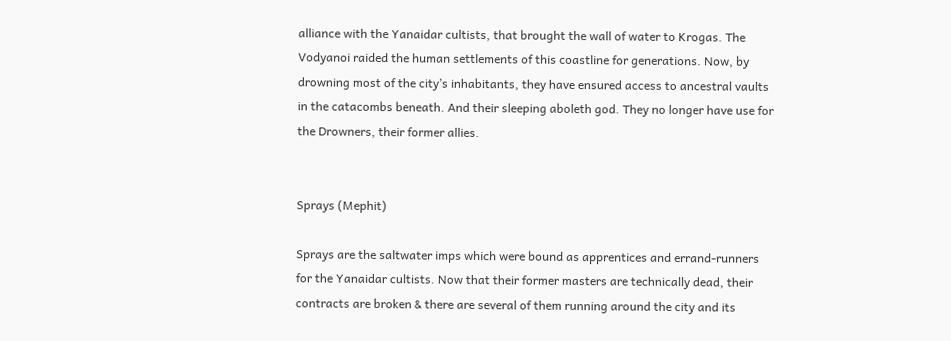alliance with the Yanaidar cultists, that brought the wall of water to Krogas. The Vodyanoi raided the human settlements of this coastline for generations. Now, by drowning most of the city’s inhabitants, they have ensured access to ancestral vaults in the catacombs beneath. And their sleeping aboleth god. They no longer have use for the Drowners, their former allies.


Sprays (Mephit)

Sprays are the saltwater imps which were bound as apprentices and errand-runners for the Yanaidar cultists. Now that their former masters are technically dead, their contracts are broken & there are several of them running around the city and its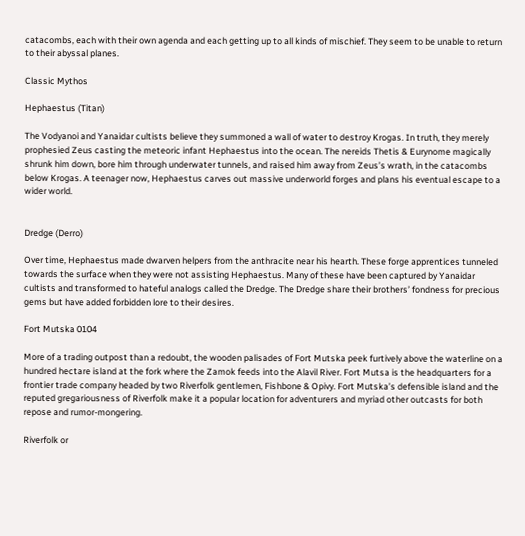catacombs, each with their own agenda and each getting up to all kinds of mischief. They seem to be unable to return to their abyssal planes.

Classic Mythos

Hephaestus (Titan)

The Vodyanoi and Yanaidar cultists believe they summoned a wall of water to destroy Krogas. In truth, they merely prophesied Zeus casting the meteoric infant Hephaestus into the ocean. The nereids Thetis & Eurynome magically shrunk him down, bore him through underwater tunnels, and raised him away from Zeus’s wrath, in the catacombs below Krogas. A teenager now, Hephaestus carves out massive underworld forges and plans his eventual escape to a wider world.


Dredge (Derro)

Over time, Hephaestus made dwarven helpers from the anthracite near his hearth. These forge apprentices tunneled towards the surface when they were not assisting Hephaestus. Many of these have been captured by Yanaidar cultists and transformed to hateful analogs called the Dredge. The Dredge share their brothers’ fondness for precious gems but have added forbidden lore to their desires.

Fort Mutska 0104

More of a trading outpost than a redoubt, the wooden palisades of Fort Mutska peek furtively above the waterline on a hundred hectare island at the fork where the Zamok feeds into the Alavil River. Fort Mutsa is the headquarters for a frontier trade company headed by two Riverfolk gentlemen, Fishbone & Opivy. Fort Mutska’s defensible island and the reputed gregariousness of Riverfolk make it a popular location for adventurers and myriad other outcasts for both repose and rumor-mongering.

Riverfolk or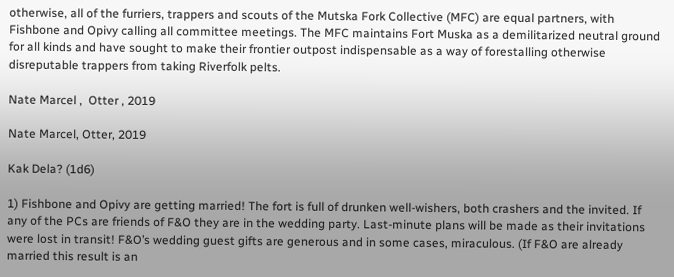otherwise, all of the furriers, trappers and scouts of the Mutska Fork Collective (MFC) are equal partners, with Fishbone and Opivy calling all committee meetings. The MFC maintains Fort Muska as a demilitarized neutral ground for all kinds and have sought to make their frontier outpost indispensable as a way of forestalling otherwise disreputable trappers from taking Riverfolk pelts.

Nate Marcel ,  Otter , 2019

Nate Marcel, Otter, 2019

Kak Dela? (1d6)

1) Fishbone and Opivy are getting married! The fort is full of drunken well-wishers, both crashers and the invited. If any of the PCs are friends of F&O they are in the wedding party. Last-minute plans will be made as their invitations were lost in transit! F&O’s wedding guest gifts are generous and in some cases, miraculous. (If F&O are already married this result is an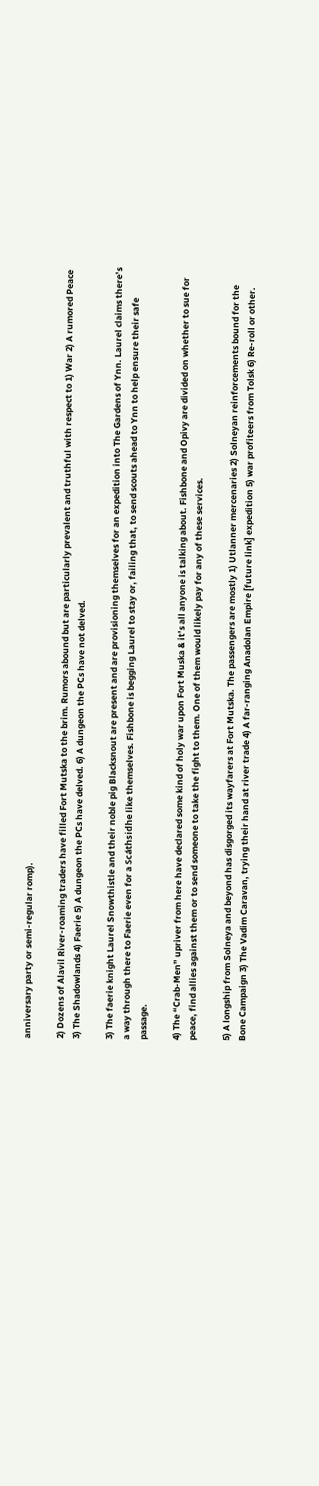anniversary party or semi-regular romp).

2) Dozens of Alavil River-roaming traders have filled Fort Mutska to the brim. Rumors abound but are particularly prevalent and truthful with respect to 1) War 2) A rumored Peace 3) The Shadowlands 4) Faerie 5) A dungeon the PCs have delved. 6) A dungeon the PCs have not delved.

3) The faerie knight Laurel Snowthistle and their noble pig Blacksnout are present and are provisioning themselves for an expedition into The Gardens of Ynn. Laurel claims there’s a way through there to Faerie even for a Scáthsidhe like themselves. Fishbone is begging Laurel to stay or, failing that, to send scouts ahead to Ynn to help ensure their safe passage.

4) The “Crab-Men” upriver from here have declared some kind of holy war upon Fort Muska & it’s all anyone is talking about. Fishbone and Opivy are divided on whether to sue for peace, find allies against them or to send someone to take the fight to them. One of them would likely pay for any of these services.

5) A longship from Solneya and beyond has disgorged its wayfarers at Fort Mutska. The passengers are mostly 1) Utlanner mercenaries 2) Solneyan reinforcements bound for the Bone Campaign 3) The Vadim Caravan, trying their hand at river trade 4) A far-ranging Anadolan Empire [future link] expedition 5) war profiteers from Tolsk 6) Re-roll or other.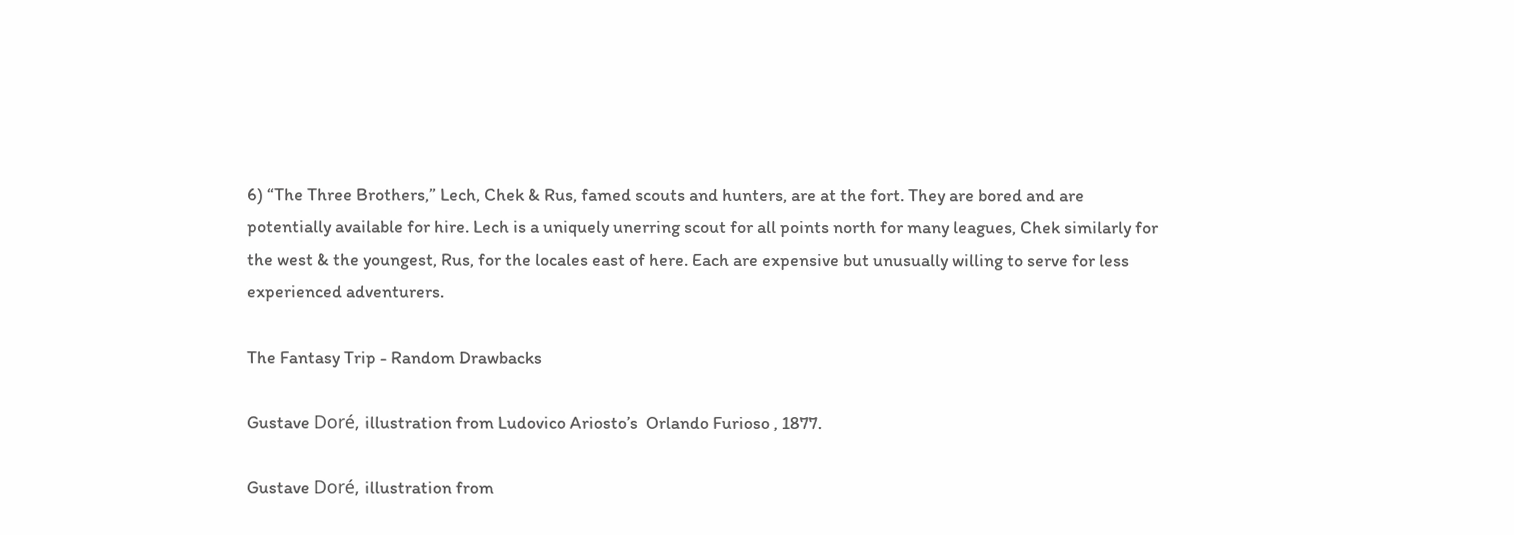6) “The Three Brothers,” Lech, Chek & Rus, famed scouts and hunters, are at the fort. They are bored and are potentially available for hire. Lech is a uniquely unerring scout for all points north for many leagues, Chek similarly for the west & the youngest, Rus, for the locales east of here. Each are expensive but unusually willing to serve for less experienced adventurers.

The Fantasy Trip - Random Drawbacks

Gustave Doré, illustration from Ludovico Ariosto’s  Orlando Furioso , 1877.

Gustave Doré, illustration from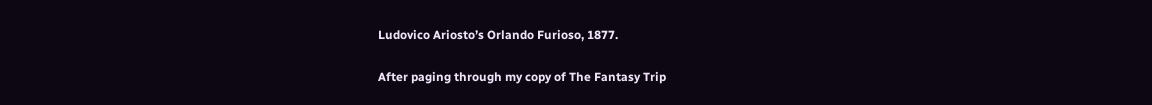Ludovico Ariosto’s Orlando Furioso, 1877.

After paging through my copy of The Fantasy Trip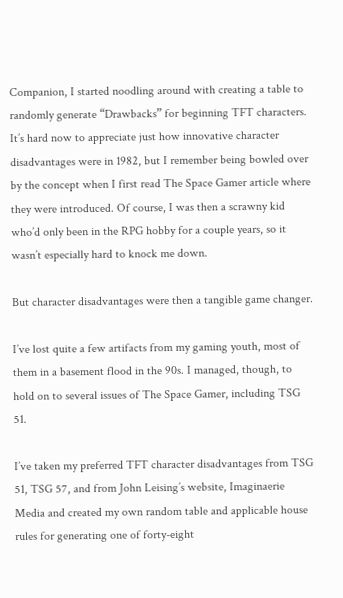Companion, I started noodling around with creating a table to randomly generate “Drawbacks” for beginning TFT characters. It’s hard now to appreciate just how innovative character disadvantages were in 1982, but I remember being bowled over by the concept when I first read The Space Gamer article where they were introduced. Of course, I was then a scrawny kid who’d only been in the RPG hobby for a couple years, so it wasn’t especially hard to knock me down.

But character disadvantages were then a tangible game changer.

I’ve lost quite a few artifacts from my gaming youth, most of them in a basement flood in the 90s. I managed, though, to hold on to several issues of The Space Gamer, including TSG 51.

I’ve taken my preferred TFT character disadvantages from TSG 51, TSG 57, and from John Leising’s website, Imaginaerie Media and created my own random table and applicable house rules for generating one of forty-eight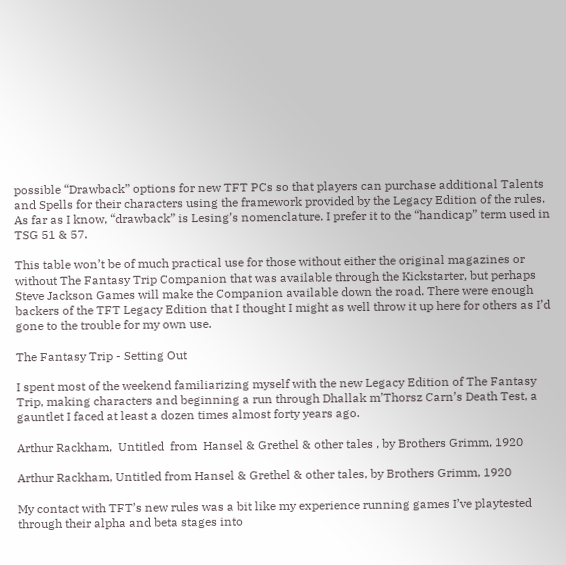possible “Drawback” options for new TFT PCs so that players can purchase additional Talents and Spells for their characters using the framework provided by the Legacy Edition of the rules. As far as I know, “drawback” is Lesing’s nomenclature. I prefer it to the “handicap” term used in TSG 51 & 57.

This table won’t be of much practical use for those without either the original magazines or without The Fantasy Trip Companion that was available through the Kickstarter, but perhaps Steve Jackson Games will make the Companion available down the road. There were enough backers of the TFT Legacy Edition that I thought I might as well throw it up here for others as I’d gone to the trouble for my own use.

The Fantasy Trip - Setting Out

I spent most of the weekend familiarizing myself with the new Legacy Edition of The Fantasy Trip, making characters and beginning a run through Dhallak m’Thorsz Carn’s Death Test, a gauntlet I faced at least a dozen times almost forty years ago.

Arthur Rackham,  Untitled  from  Hansel & Grethel & other tales , by Brothers Grimm, 1920

Arthur Rackham, Untitled from Hansel & Grethel & other tales, by Brothers Grimm, 1920

My contact with TFT’s new rules was a bit like my experience running games I’ve playtested through their alpha and beta stages into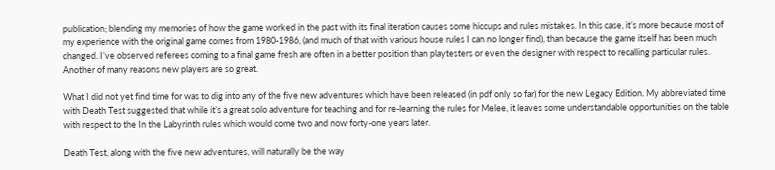publication; blending my memories of how the game worked in the past with its final iteration causes some hiccups and rules mistakes. In this case, it’s more because most of my experience with the original game comes from 1980-1986, (and much of that with various house rules I can no longer find), than because the game itself has been much changed. I’ve observed referees coming to a final game fresh are often in a better position than playtesters or even the designer with respect to recalling particular rules. Another of many reasons new players are so great.

What I did not yet find time for was to dig into any of the five new adventures which have been released (in pdf only so far) for the new Legacy Edition. My abbreviated time with Death Test suggested that while it’s a great solo adventure for teaching and for re-learning the rules for Melee, it leaves some understandable opportunities on the table with respect to the In the Labyrinth rules which would come two and now forty-one years later.

Death Test, along with the five new adventures, will naturally be the way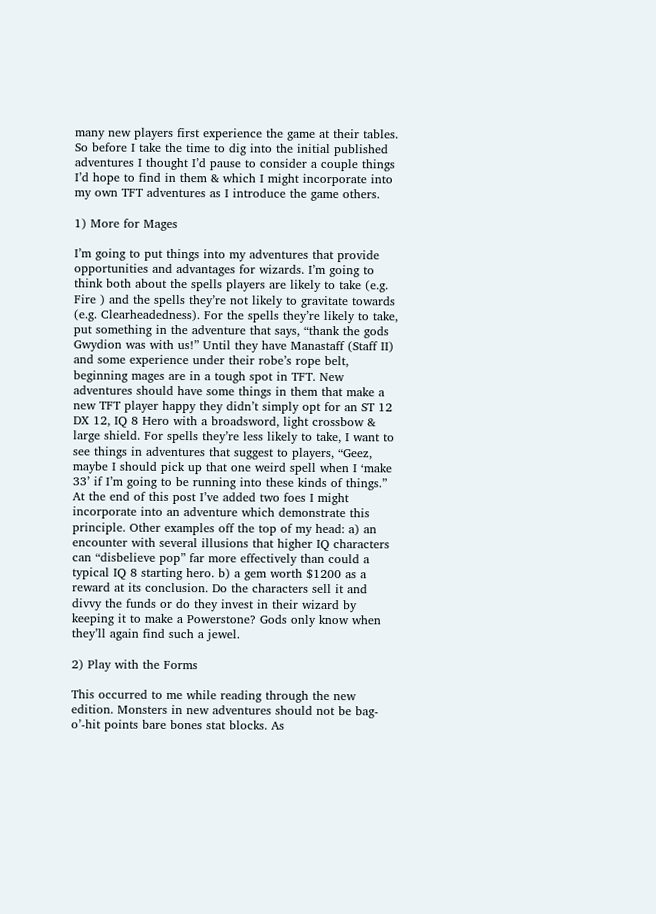many new players first experience the game at their tables. So before I take the time to dig into the initial published adventures I thought I’d pause to consider a couple things I’d hope to find in them & which I might incorporate into my own TFT adventures as I introduce the game others.

1) More for Mages

I’m going to put things into my adventures that provide opportunities and advantages for wizards. I’m going to think both about the spells players are likely to take (e.g. Fire ) and the spells they’re not likely to gravitate towards (e.g. Clearheadedness). For the spells they’re likely to take, put something in the adventure that says, “thank the gods Gwydion was with us!” Until they have Manastaff (Staff II) and some experience under their robe’s rope belt, beginning mages are in a tough spot in TFT. New adventures should have some things in them that make a new TFT player happy they didn’t simply opt for an ST 12 DX 12, IQ 8 Hero with a broadsword, light crossbow & large shield. For spells they’re less likely to take, I want to see things in adventures that suggest to players, “Geez, maybe I should pick up that one weird spell when I ‘make 33’ if I’m going to be running into these kinds of things.” At the end of this post I’ve added two foes I might incorporate into an adventure which demonstrate this principle. Other examples off the top of my head: a) an encounter with several illusions that higher IQ characters can “disbelieve pop” far more effectively than could a typical IQ 8 starting hero. b) a gem worth $1200 as a reward at its conclusion. Do the characters sell it and divvy the funds or do they invest in their wizard by keeping it to make a Powerstone? Gods only know when they’ll again find such a jewel.

2) Play with the Forms

This occurred to me while reading through the new edition. Monsters in new adventures should not be bag-o’-hit points bare bones stat blocks. As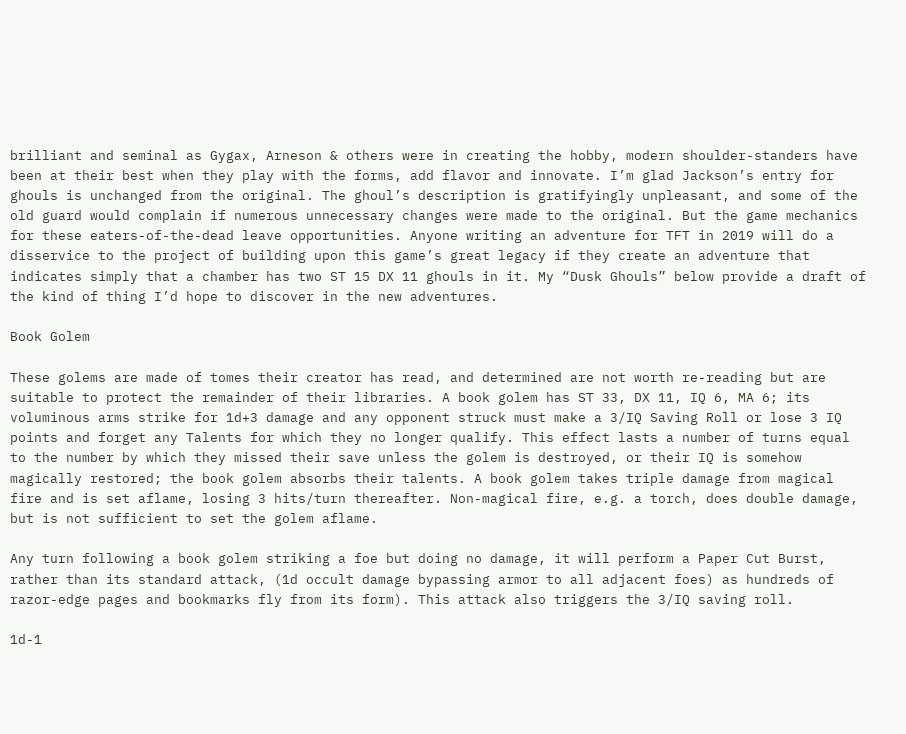brilliant and seminal as Gygax, Arneson & others were in creating the hobby, modern shoulder-standers have been at their best when they play with the forms, add flavor and innovate. I’m glad Jackson’s entry for ghouls is unchanged from the original. The ghoul’s description is gratifyingly unpleasant, and some of the old guard would complain if numerous unnecessary changes were made to the original. But the game mechanics for these eaters-of-the-dead leave opportunities. Anyone writing an adventure for TFT in 2019 will do a disservice to the project of building upon this game’s great legacy if they create an adventure that indicates simply that a chamber has two ST 15 DX 11 ghouls in it. My “Dusk Ghouls” below provide a draft of the kind of thing I’d hope to discover in the new adventures.

Book Golem

These golems are made of tomes their creator has read, and determined are not worth re-reading but are suitable to protect the remainder of their libraries. A book golem has ST 33, DX 11, IQ 6, MA 6; its voluminous arms strike for 1d+3 damage and any opponent struck must make a 3/IQ Saving Roll or lose 3 IQ points and forget any Talents for which they no longer qualify. This effect lasts a number of turns equal to the number by which they missed their save unless the golem is destroyed, or their IQ is somehow magically restored; the book golem absorbs their talents. A book golem takes triple damage from magical fire and is set aflame, losing 3 hits/turn thereafter. Non-magical fire, e.g. a torch, does double damage, but is not sufficient to set the golem aflame.

Any turn following a book golem striking a foe but doing no damage, it will perform a Paper Cut Burst, rather than its standard attack, (1d occult damage bypassing armor to all adjacent foes) as hundreds of razor-edge pages and bookmarks fly from its form). This attack also triggers the 3/IQ saving roll.

1d-1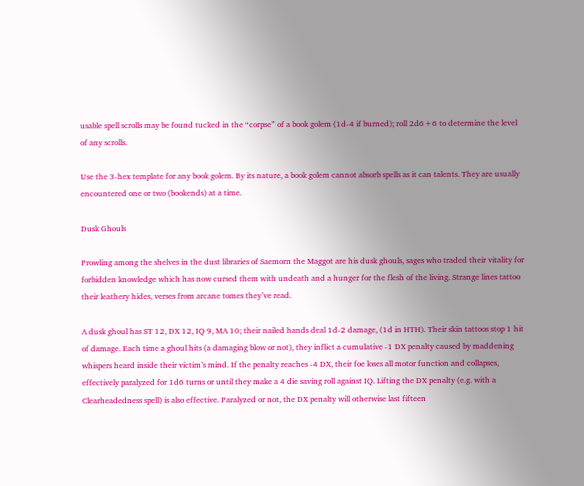usable spell scrolls may be found tucked in the “corpse” of a book golem (1d-4 if burned); roll 2d6+6 to determine the level of any scrolls.

Use the 3-hex template for any book golem. By its nature, a book golem cannot absorb spells as it can talents. They are usually encountered one or two (bookends) at a time.

Dusk Ghouls

Prowling among the shelves in the dust libraries of Saemorn the Maggot are his dusk ghouls, sages who traded their vitality for forbidden knowledge which has now cursed them with undeath and a hunger for the flesh of the living. Strange lines tattoo their leathery hides, verses from arcane tomes they’ve read.

A dusk ghoul has ST 12, DX 12, IQ 9, MA 10; their nailed hands deal 1d-2 damage, (1d in HTH). Their skin tattoos stop 1 hit of damage. Each time a ghoul hits (a damaging blow or not), they inflict a cumulative -1 DX penalty caused by maddening whispers heard inside their victim’s mind. If the penalty reaches -4 DX, their foe loses all motor function and collapses, effectively paralyzed for 1d6 turns or until they make a 4 die saving roll against IQ. Lifting the DX penalty (e.g. with a Clearheadedness spell) is also effective. Paralyzed or not, the DX penalty will otherwise last fifteen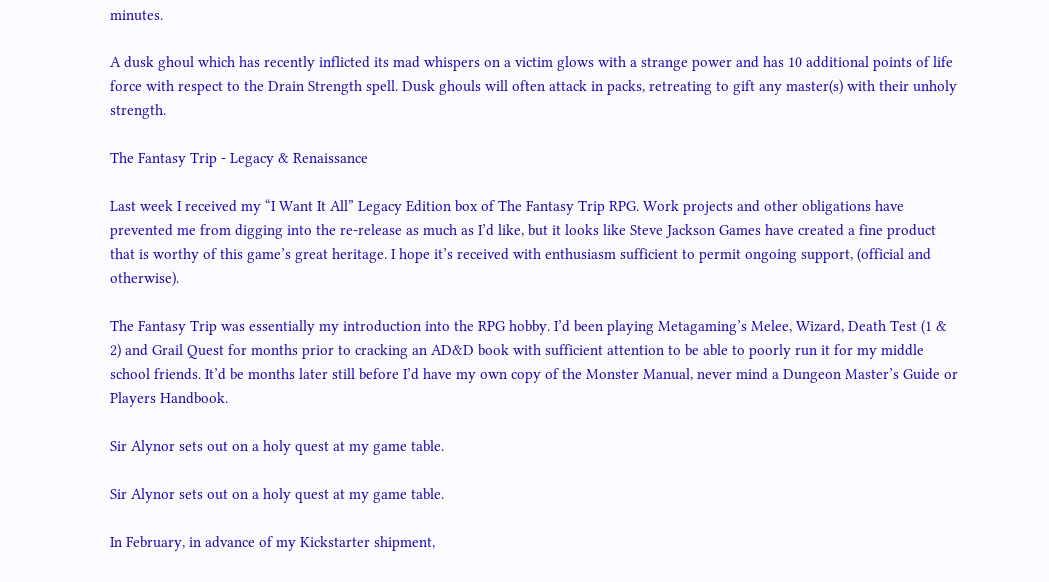minutes.

A dusk ghoul which has recently inflicted its mad whispers on a victim glows with a strange power and has 10 additional points of life force with respect to the Drain Strength spell. Dusk ghouls will often attack in packs, retreating to gift any master(s) with their unholy strength.

The Fantasy Trip - Legacy & Renaissance

Last week I received my “I Want It All” Legacy Edition box of The Fantasy Trip RPG. Work projects and other obligations have prevented me from digging into the re-release as much as I’d like, but it looks like Steve Jackson Games have created a fine product that is worthy of this game’s great heritage. I hope it’s received with enthusiasm sufficient to permit ongoing support, (official and otherwise).

The Fantasy Trip was essentially my introduction into the RPG hobby. I’d been playing Metagaming’s Melee, Wizard, Death Test (1 & 2) and Grail Quest for months prior to cracking an AD&D book with sufficient attention to be able to poorly run it for my middle school friends. It’d be months later still before I’d have my own copy of the Monster Manual, never mind a Dungeon Master’s Guide or Players Handbook.

Sir Alynor sets out on a holy quest at my game table.

Sir Alynor sets out on a holy quest at my game table.

In February, in advance of my Kickstarter shipment,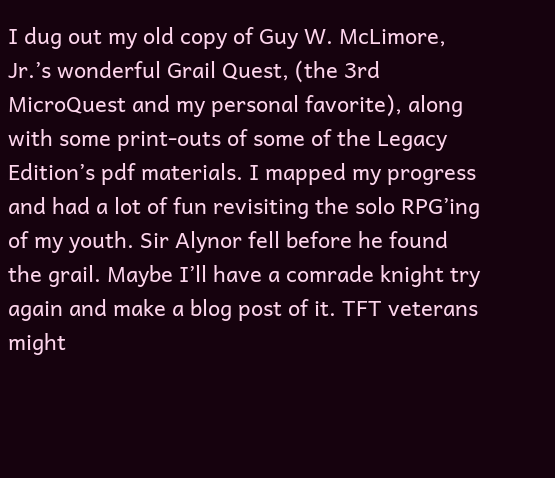I dug out my old copy of Guy W. McLimore, Jr.’s wonderful Grail Quest, (the 3rd MicroQuest and my personal favorite), along with some print-outs of some of the Legacy Edition’s pdf materials. I mapped my progress and had a lot of fun revisiting the solo RPG’ing of my youth. Sir Alynor fell before he found the grail. Maybe I’ll have a comrade knight try again and make a blog post of it. TFT veterans might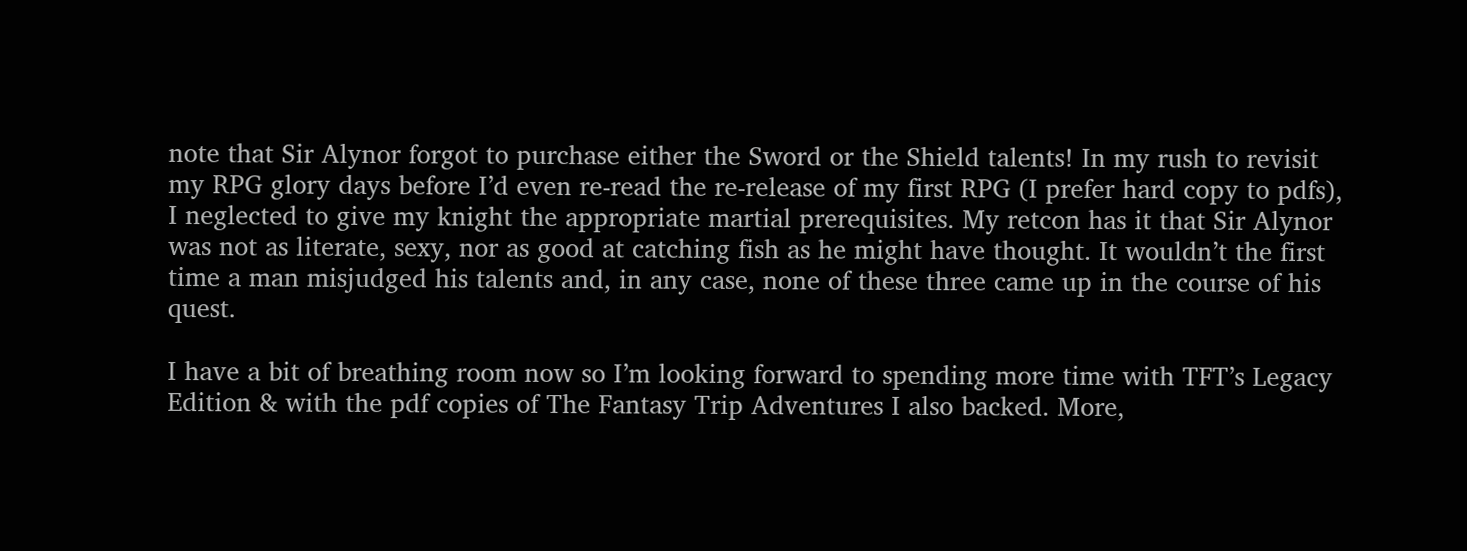note that Sir Alynor forgot to purchase either the Sword or the Shield talents! In my rush to revisit my RPG glory days before I’d even re-read the re-release of my first RPG (I prefer hard copy to pdfs), I neglected to give my knight the appropriate martial prerequisites. My retcon has it that Sir Alynor was not as literate, sexy, nor as good at catching fish as he might have thought. It wouldn’t the first time a man misjudged his talents and, in any case, none of these three came up in the course of his quest.

I have a bit of breathing room now so I’m looking forward to spending more time with TFT’s Legacy Edition & with the pdf copies of The Fantasy Trip Adventures I also backed. More,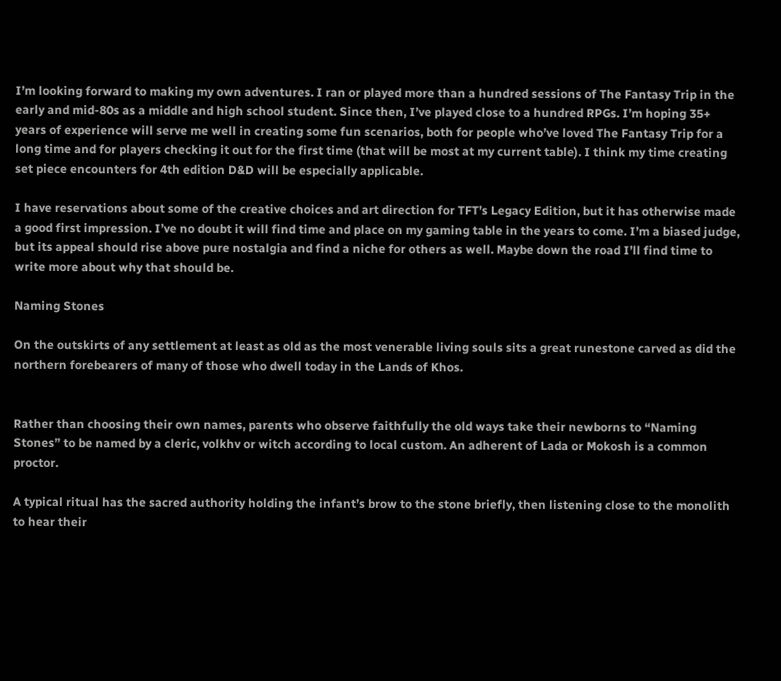I’m looking forward to making my own adventures. I ran or played more than a hundred sessions of The Fantasy Trip in the early and mid-80s as a middle and high school student. Since then, I’ve played close to a hundred RPGs. I’m hoping 35+ years of experience will serve me well in creating some fun scenarios, both for people who’ve loved The Fantasy Trip for a long time and for players checking it out for the first time (that will be most at my current table). I think my time creating set piece encounters for 4th edition D&D will be especially applicable.

I have reservations about some of the creative choices and art direction for TFT’s Legacy Edition, but it has otherwise made a good first impression. I’ve no doubt it will find time and place on my gaming table in the years to come. I’m a biased judge, but its appeal should rise above pure nostalgia and find a niche for others as well. Maybe down the road I’ll find time to write more about why that should be.

Naming Stones

On the outskirts of any settlement at least as old as the most venerable living souls sits a great runestone carved as did the northern forebearers of many of those who dwell today in the Lands of Khos.


Rather than choosing their own names, parents who observe faithfully the old ways take their newborns to “Naming Stones” to be named by a cleric, volkhv or witch according to local custom. An adherent of Lada or Mokosh is a common proctor.

A typical ritual has the sacred authority holding the infant’s brow to the stone briefly, then listening close to the monolith to hear their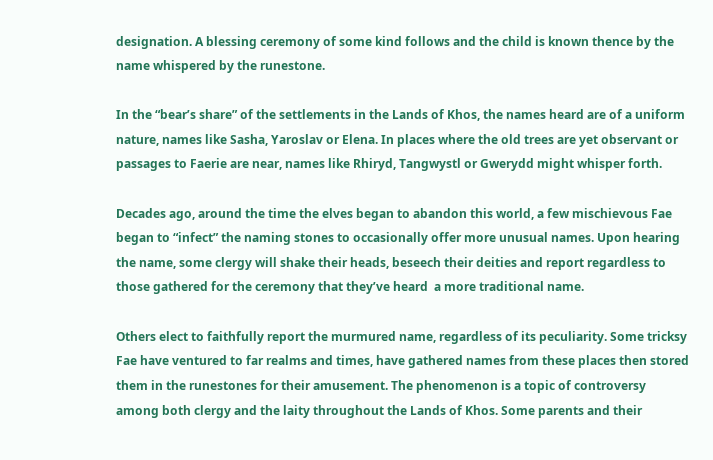designation. A blessing ceremony of some kind follows and the child is known thence by the name whispered by the runestone.

In the “bear’s share” of the settlements in the Lands of Khos, the names heard are of a uniform nature, names like Sasha, Yaroslav or Elena. In places where the old trees are yet observant or passages to Faerie are near, names like Rhiryd, Tangwystl or Gwerydd might whisper forth.

Decades ago, around the time the elves began to abandon this world, a few mischievous Fae began to “infect” the naming stones to occasionally offer more unusual names. Upon hearing the name, some clergy will shake their heads, beseech their deities and report regardless to those gathered for the ceremony that they’ve heard  a more traditional name.

Others elect to faithfully report the murmured name, regardless of its peculiarity. Some tricksy Fae have ventured to far realms and times, have gathered names from these places then stored them in the runestones for their amusement. The phenomenon is a topic of controversy among both clergy and the laity throughout the Lands of Khos. Some parents and their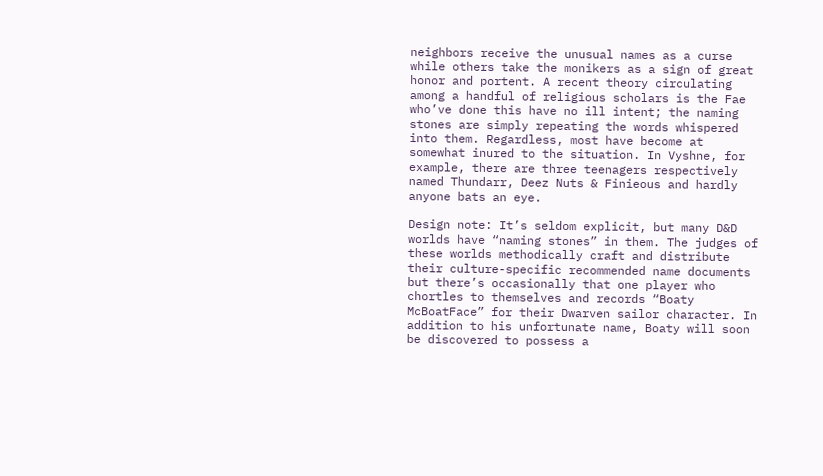neighbors receive the unusual names as a curse while others take the monikers as a sign of great honor and portent. A recent theory circulating among a handful of religious scholars is the Fae who’ve done this have no ill intent; the naming stones are simply repeating the words whispered into them. Regardless, most have become at somewhat inured to the situation. In Vyshne, for example, there are three teenagers respectively named Thundarr, Deez Nuts & Finieous and hardly anyone bats an eye.

Design note: It’s seldom explicit, but many D&D worlds have “naming stones” in them. The judges of these worlds methodically craft and distribute their culture-specific recommended name documents but there’s occasionally that one player who chortles to themselves and records “Boaty McBoatFace” for their Dwarven sailor character. In addition to his unfortunate name, Boaty will soon be discovered to possess a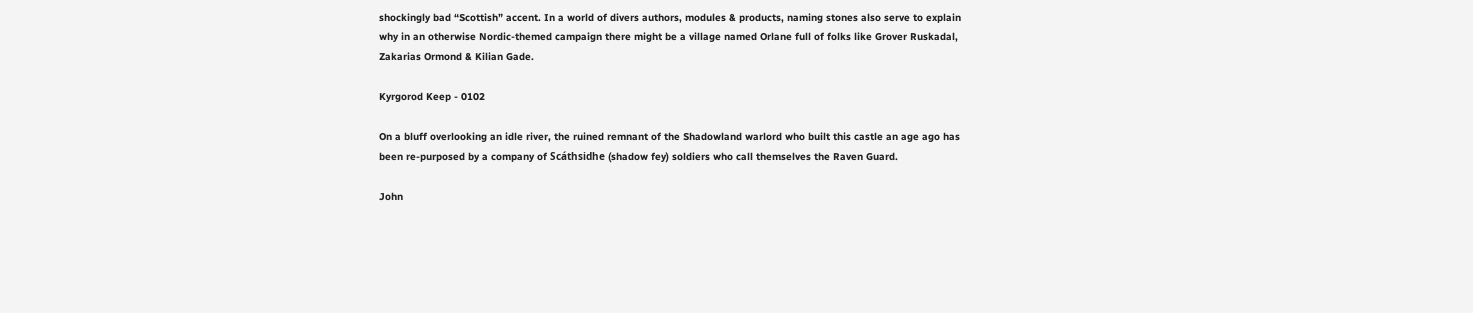shockingly bad “Scottish” accent. In a world of divers authors, modules & products, naming stones also serve to explain why in an otherwise Nordic-themed campaign there might be a village named Orlane full of folks like Grover Ruskadal, Zakarias Ormond & Kilian Gade.

Kyrgorod Keep - 0102

On a bluff overlooking an idle river, the ruined remnant of the Shadowland warlord who built this castle an age ago has been re-purposed by a company of Scáthsidhe (shadow fey) soldiers who call themselves the Raven Guard.

John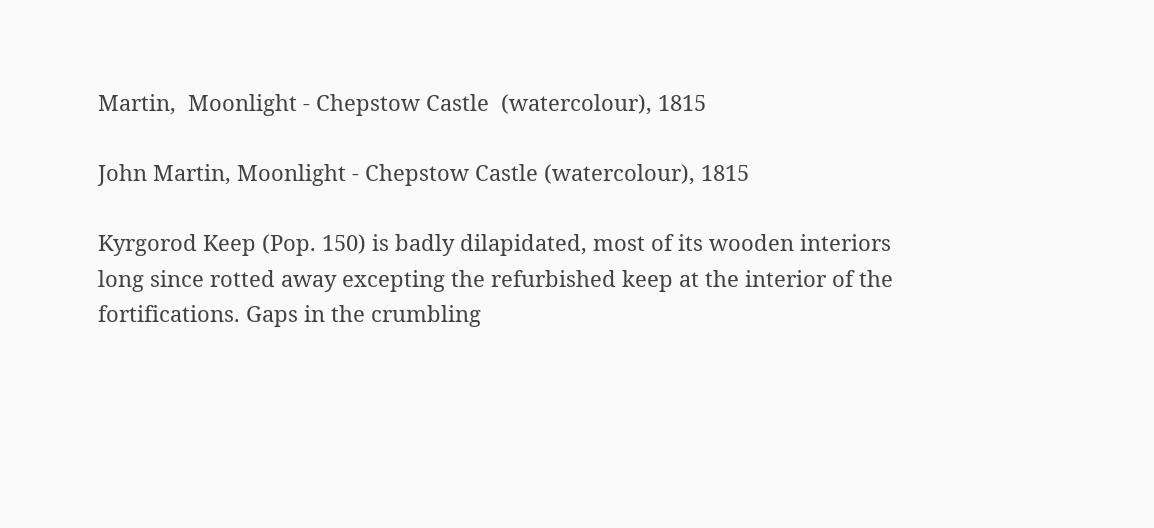Martin,  Moonlight - Chepstow Castle  (watercolour), 1815

John Martin, Moonlight - Chepstow Castle (watercolour), 1815

Kyrgorod Keep (Pop. 150) is badly dilapidated, most of its wooden interiors long since rotted away excepting the refurbished keep at the interior of the fortifications. Gaps in the crumbling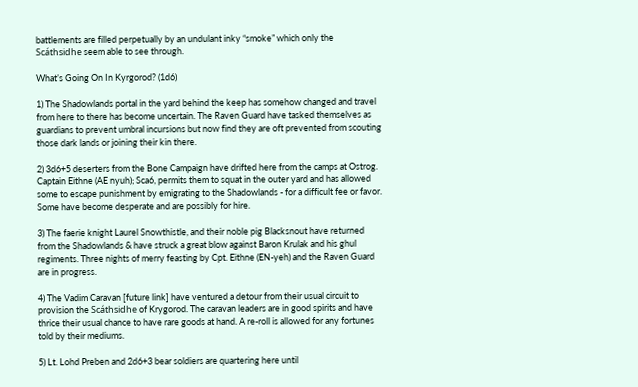battlements are filled perpetually by an undulant inky “smoke” which only the Scáthsidhe seem able to see through.

What’s Going On In Kyrgorod? (1d6)

1) The Shadowlands portal in the yard behind the keep has somehow changed and travel from here to there has become uncertain. The Raven Guard have tasked themselves as guardians to prevent umbral incursions but now find they are oft prevented from scouting those dark lands or joining their kin there.

2) 3d6+5 deserters from the Bone Campaign have drifted here from the camps at Ostrog. Captain Eithne (AE nyuh); Sca6, permits them to squat in the outer yard and has allowed some to escape punishment by emigrating to the Shadowlands - for a difficult fee or favor. Some have become desperate and are possibly for hire.

3) The faerie knight Laurel Snowthistle, and their noble pig Blacksnout have returned from the Shadowlands & have struck a great blow against Baron Krulak and his ghul regiments. Three nights of merry feasting by Cpt. Eithne (EN-yeh) and the Raven Guard are in progress.

4) The Vadim Caravan [future link] have ventured a detour from their usual circuit to provision the Scáthsidhe of Krygorod. The caravan leaders are in good spirits and have thrice their usual chance to have rare goods at hand. A re-roll is allowed for any fortunes told by their mediums.

5) Lt. Lohd Preben and 2d6+3 bear soldiers are quartering here until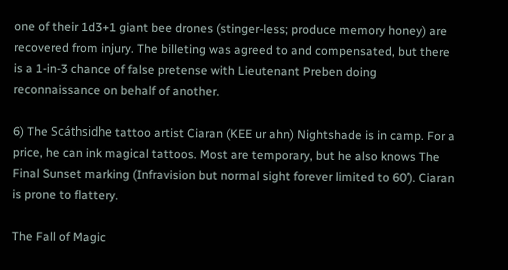one of their 1d3+1 giant bee drones (stinger-less; produce memory honey) are recovered from injury. The billeting was agreed to and compensated, but there is a 1-in-3 chance of false pretense with Lieutenant Preben doing reconnaissance on behalf of another.

6) The Scáthsidhe tattoo artist Ciaran (KEE ur ahn) Nightshade is in camp. For a price, he can ink magical tattoos. Most are temporary, but he also knows The Final Sunset marking (Infravision but normal sight forever limited to 60’). Ciaran is prone to flattery.

The Fall of Magic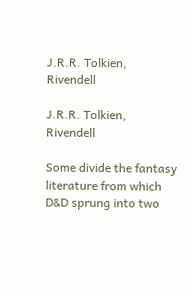J.R.R. Tolkien,  Rivendell

J.R.R. Tolkien, Rivendell

Some divide the fantasy literature from which D&D sprung into two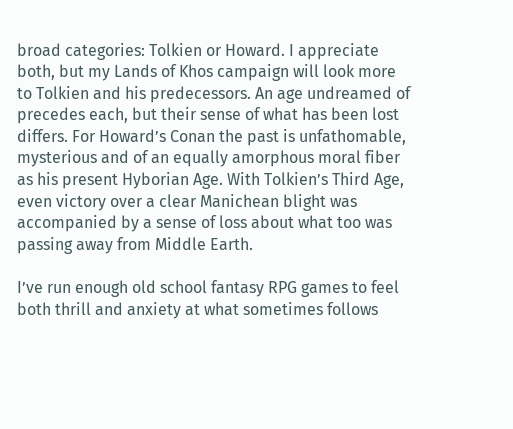broad categories: Tolkien or Howard. I appreciate both, but my Lands of Khos campaign will look more to Tolkien and his predecessors. An age undreamed of precedes each, but their sense of what has been lost differs. For Howard’s Conan the past is unfathomable, mysterious and of an equally amorphous moral fiber as his present Hyborian Age. With Tolkien’s Third Age, even victory over a clear Manichean blight was accompanied by a sense of loss about what too was passing away from Middle Earth.

I’ve run enough old school fantasy RPG games to feel both thrill and anxiety at what sometimes follows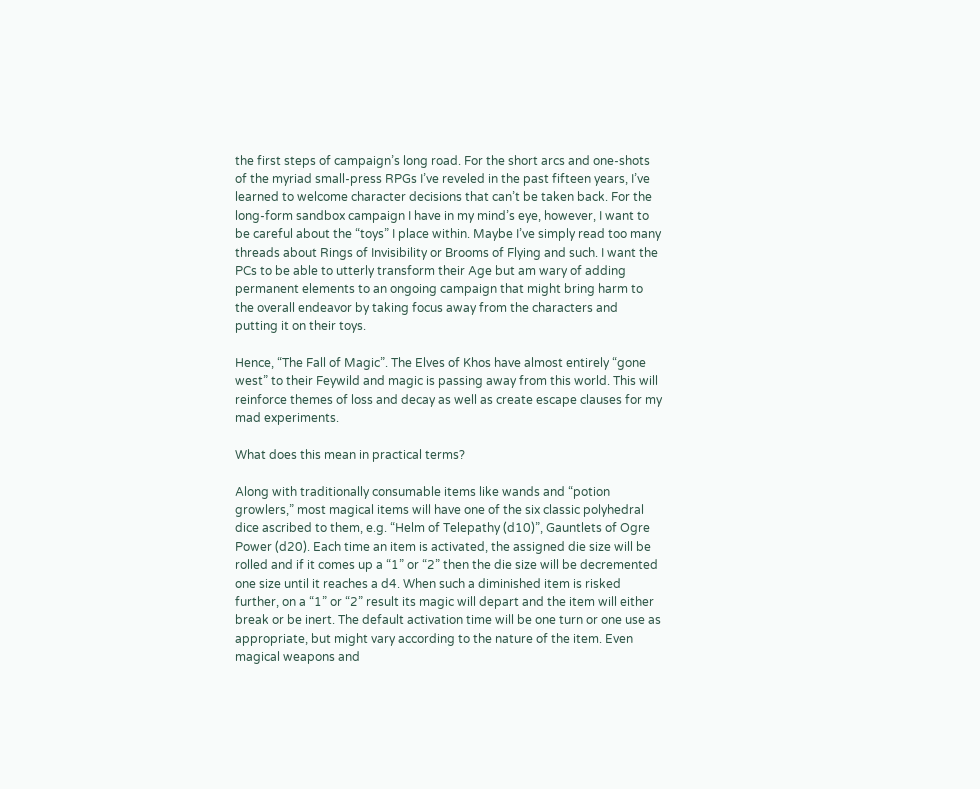the first steps of campaign’s long road. For the short arcs and one-shots of the myriad small-press RPGs I’ve reveled in the past fifteen years, I’ve learned to welcome character decisions that can’t be taken back. For the long-form sandbox campaign I have in my mind’s eye, however, I want to be careful about the “toys” I place within. Maybe I’ve simply read too many threads about Rings of Invisibility or Brooms of Flying and such. I want the PCs to be able to utterly transform their Age but am wary of adding permanent elements to an ongoing campaign that might bring harm to the overall endeavor by taking focus away from the characters and putting it on their toys.

Hence, “The Fall of Magic”. The Elves of Khos have almost entirely “gone west” to their Feywild and magic is passing away from this world. This will reinforce themes of loss and decay as well as create escape clauses for my mad experiments.

What does this mean in practical terms?

Along with traditionally consumable items like wands and “potion growlers,” most magical items will have one of the six classic polyhedral dice ascribed to them, e.g. “Helm of Telepathy (d10)”, Gauntlets of Ogre Power (d20). Each time an item is activated, the assigned die size will be rolled and if it comes up a “1” or “2” then the die size will be decremented one size until it reaches a d4. When such a diminished item is risked further, on a “1” or “2” result its magic will depart and the item will either break or be inert. The default activation time will be one turn or one use as appropriate, but might vary according to the nature of the item. Even magical weapons and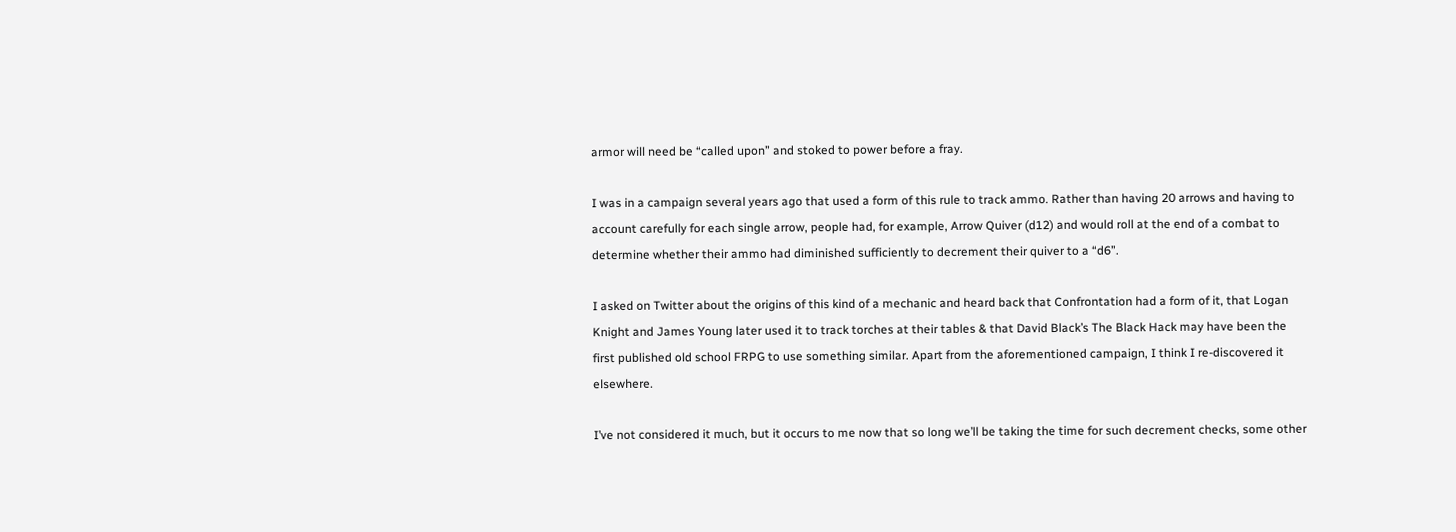armor will need be “called upon” and stoked to power before a fray.

I was in a campaign several years ago that used a form of this rule to track ammo. Rather than having 20 arrows and having to account carefully for each single arrow, people had, for example, Arrow Quiver (d12) and would roll at the end of a combat to determine whether their ammo had diminished sufficiently to decrement their quiver to a “d6”.

I asked on Twitter about the origins of this kind of a mechanic and heard back that Confrontation had a form of it, that Logan Knight and James Young later used it to track torches at their tables & that David Black’s The Black Hack may have been the first published old school FRPG to use something similar. Apart from the aforementioned campaign, I think I re-discovered it elsewhere.

I’ve not considered it much, but it occurs to me now that so long we’ll be taking the time for such decrement checks, some other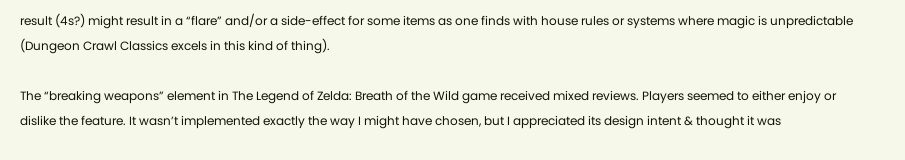result (4s?) might result in a “flare” and/or a side-effect for some items as one finds with house rules or systems where magic is unpredictable (Dungeon Crawl Classics excels in this kind of thing).

The “breaking weapons” element in The Legend of Zelda: Breath of the Wild game received mixed reviews. Players seemed to either enjoy or dislike the feature. It wasn’t implemented exactly the way I might have chosen, but I appreciated its design intent & thought it was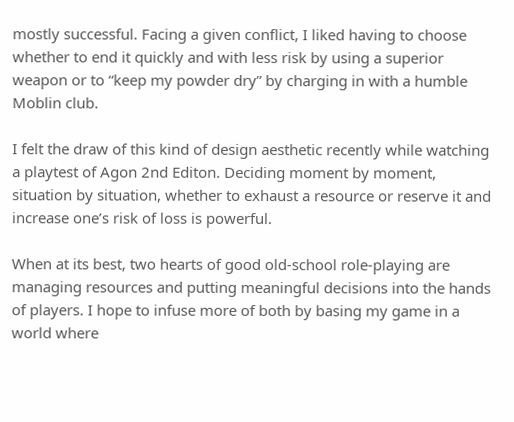mostly successful. Facing a given conflict, I liked having to choose whether to end it quickly and with less risk by using a superior weapon or to “keep my powder dry” by charging in with a humble Moblin club.

I felt the draw of this kind of design aesthetic recently while watching a playtest of Agon 2nd Editon. Deciding moment by moment, situation by situation, whether to exhaust a resource or reserve it and increase one’s risk of loss is powerful.

When at its best, two hearts of good old-school role-playing are managing resources and putting meaningful decisions into the hands of players. I hope to infuse more of both by basing my game in a world where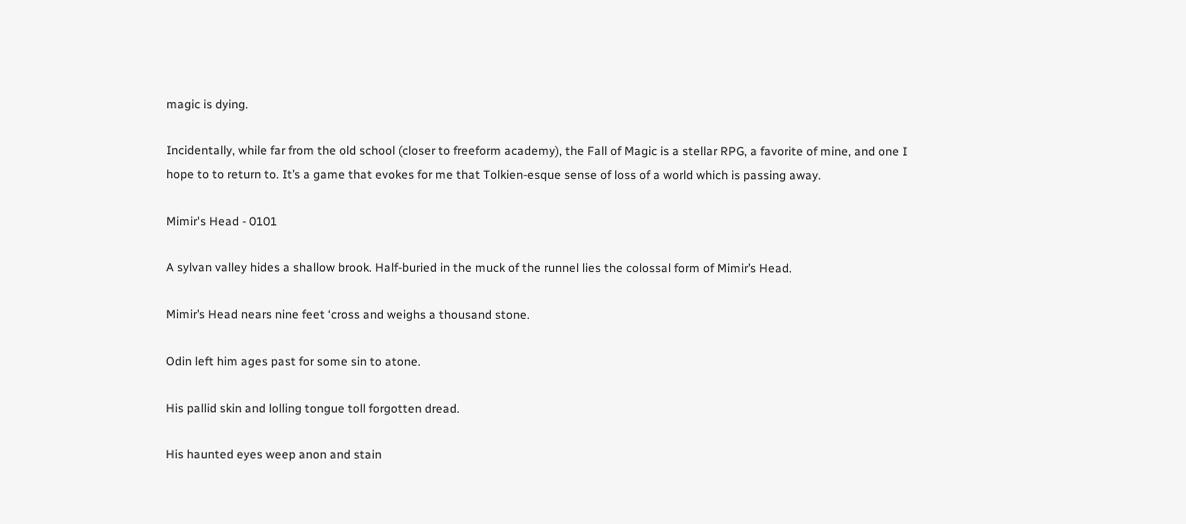magic is dying.

Incidentally, while far from the old school (closer to freeform academy), the Fall of Magic is a stellar RPG, a favorite of mine, and one I hope to to return to. It’s a game that evokes for me that Tolkien-esque sense of loss of a world which is passing away.

Mimir's Head - 0101

A sylvan valley hides a shallow brook. Half-buried in the muck of the runnel lies the colossal form of Mimir’s Head.

Mimir’s Head nears nine feet ‘cross and weighs a thousand stone.

Odin left him ages past for some sin to atone.

His pallid skin and lolling tongue toll forgotten dread.

His haunted eyes weep anon and stain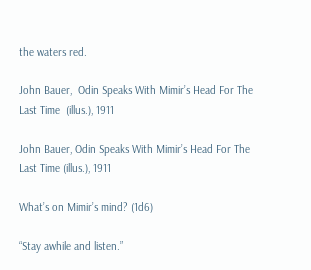the waters red.

John Bauer,  Odin Speaks With Mimir’s Head For The Last Time  (illus.), 1911

John Bauer, Odin Speaks With Mimir’s Head For The Last Time (illus.), 1911

What’s on Mimir’s mind? (1d6)

“Stay awhile and listen.”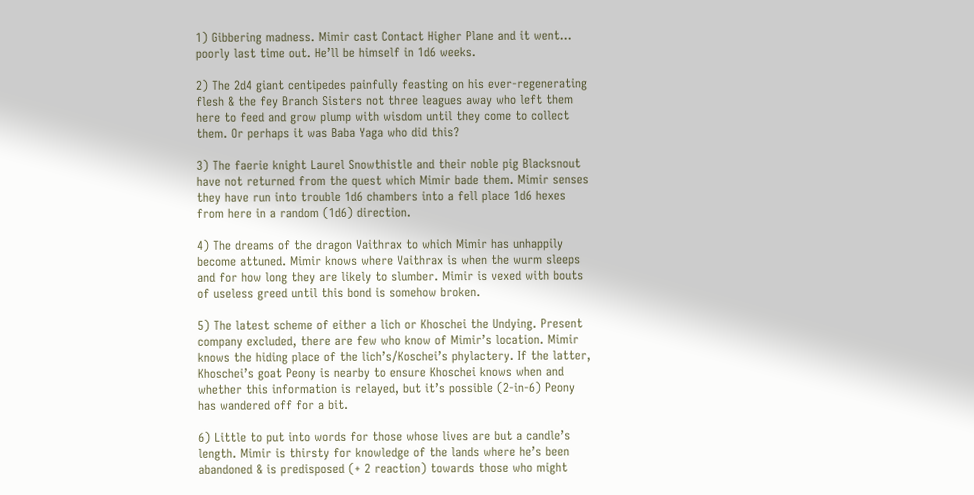1) Gibbering madness. Mimir cast Contact Higher Plane and it went… poorly last time out. He’ll be himself in 1d6 weeks.

2) The 2d4 giant centipedes painfully feasting on his ever-regenerating flesh & the fey Branch Sisters not three leagues away who left them here to feed and grow plump with wisdom until they come to collect them. Or perhaps it was Baba Yaga who did this?

3) The faerie knight Laurel Snowthistle and their noble pig Blacksnout have not returned from the quest which Mimir bade them. Mimir senses they have run into trouble 1d6 chambers into a fell place 1d6 hexes from here in a random (1d6) direction.

4) The dreams of the dragon Vaithrax to which Mimir has unhappily become attuned. Mimir knows where Vaithrax is when the wurm sleeps and for how long they are likely to slumber. Mimir is vexed with bouts of useless greed until this bond is somehow broken.

5) The latest scheme of either a lich or Khoschei the Undying. Present company excluded, there are few who know of Mimir’s location. Mimir knows the hiding place of the lich’s/Koschei’s phylactery. If the latter, Khoschei’s goat Peony is nearby to ensure Khoschei knows when and whether this information is relayed, but it’s possible (2-in-6) Peony has wandered off for a bit.

6) Little to put into words for those whose lives are but a candle’s length. Mimir is thirsty for knowledge of the lands where he’s been abandoned & is predisposed (+ 2 reaction) towards those who might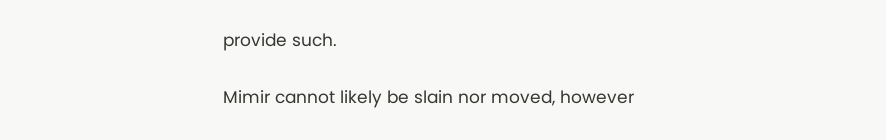provide such.

Mimir cannot likely be slain nor moved, however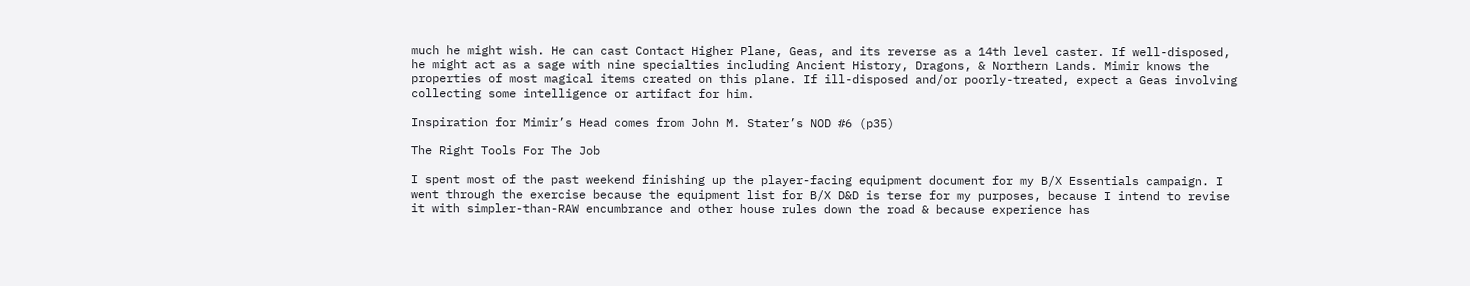much he might wish. He can cast Contact Higher Plane, Geas, and its reverse as a 14th level caster. If well-disposed, he might act as a sage with nine specialties including Ancient History, Dragons, & Northern Lands. Mimir knows the properties of most magical items created on this plane. If ill-disposed and/or poorly-treated, expect a Geas involving collecting some intelligence or artifact for him.

Inspiration for Mimir’s Head comes from John M. Stater’s NOD #6 (p35)

The Right Tools For The Job

I spent most of the past weekend finishing up the player-facing equipment document for my B/X Essentials campaign. I went through the exercise because the equipment list for B/X D&D is terse for my purposes, because I intend to revise it with simpler-than-RAW encumbrance and other house rules down the road & because experience has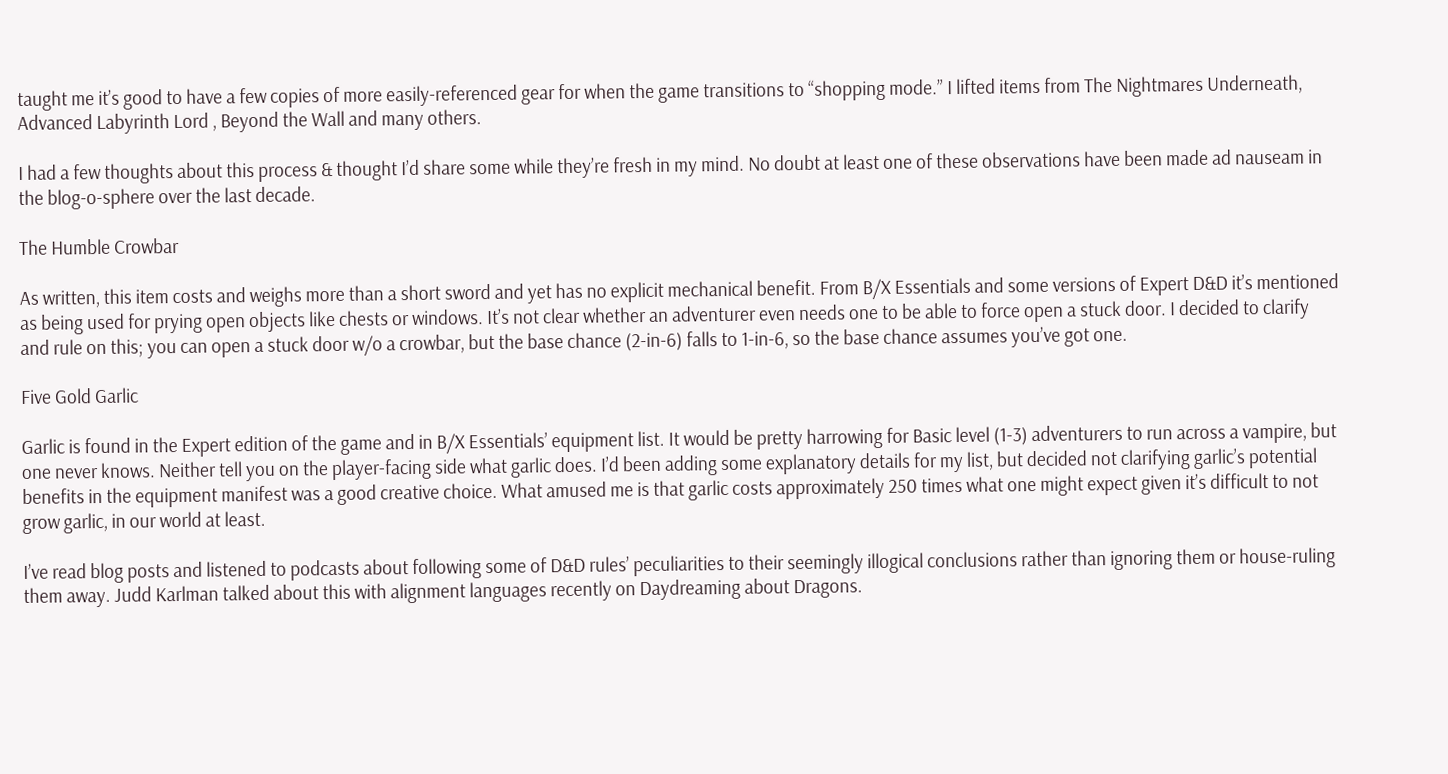taught me it’s good to have a few copies of more easily-referenced gear for when the game transitions to “shopping mode.” I lifted items from The Nightmares Underneath, Advanced Labyrinth Lord , Beyond the Wall and many others.

I had a few thoughts about this process & thought I’d share some while they’re fresh in my mind. No doubt at least one of these observations have been made ad nauseam in the blog-o-sphere over the last decade.

The Humble Crowbar

As written, this item costs and weighs more than a short sword and yet has no explicit mechanical benefit. From B/X Essentials and some versions of Expert D&D it’s mentioned as being used for prying open objects like chests or windows. It’s not clear whether an adventurer even needs one to be able to force open a stuck door. I decided to clarify and rule on this; you can open a stuck door w/o a crowbar, but the base chance (2-in-6) falls to 1-in-6, so the base chance assumes you’ve got one.

Five Gold Garlic

Garlic is found in the Expert edition of the game and in B/X Essentials’ equipment list. It would be pretty harrowing for Basic level (1-3) adventurers to run across a vampire, but one never knows. Neither tell you on the player-facing side what garlic does. I’d been adding some explanatory details for my list, but decided not clarifying garlic’s potential benefits in the equipment manifest was a good creative choice. What amused me is that garlic costs approximately 250 times what one might expect given it’s difficult to not grow garlic, in our world at least.

I’ve read blog posts and listened to podcasts about following some of D&D rules’ peculiarities to their seemingly illogical conclusions rather than ignoring them or house-ruling them away. Judd Karlman talked about this with alignment languages recently on Daydreaming about Dragons.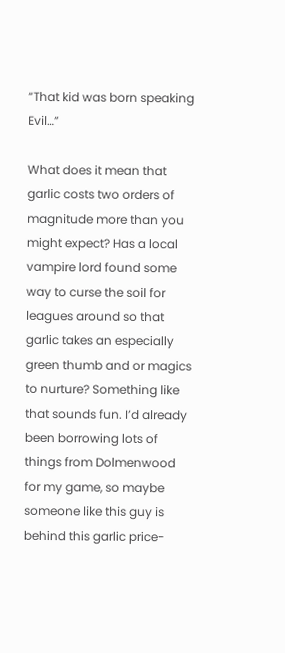“That kid was born speaking Evil…”

What does it mean that garlic costs two orders of magnitude more than you might expect? Has a local vampire lord found some way to curse the soil for leagues around so that garlic takes an especially green thumb and or magics to nurture? Something like that sounds fun. I’d already been borrowing lots of things from Dolmenwood for my game, so maybe someone like this guy is behind this garlic price-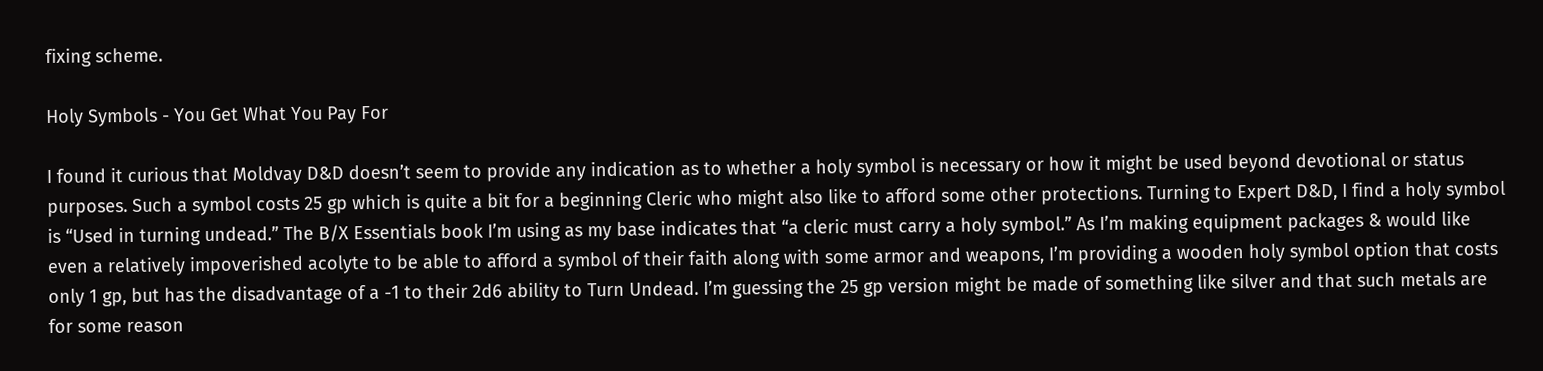fixing scheme.

Holy Symbols - You Get What You Pay For

I found it curious that Moldvay D&D doesn’t seem to provide any indication as to whether a holy symbol is necessary or how it might be used beyond devotional or status purposes. Such a symbol costs 25 gp which is quite a bit for a beginning Cleric who might also like to afford some other protections. Turning to Expert D&D, I find a holy symbol is “Used in turning undead.” The B/X Essentials book I’m using as my base indicates that “a cleric must carry a holy symbol.” As I’m making equipment packages & would like even a relatively impoverished acolyte to be able to afford a symbol of their faith along with some armor and weapons, I’m providing a wooden holy symbol option that costs only 1 gp, but has the disadvantage of a -1 to their 2d6 ability to Turn Undead. I’m guessing the 25 gp version might be made of something like silver and that such metals are for some reason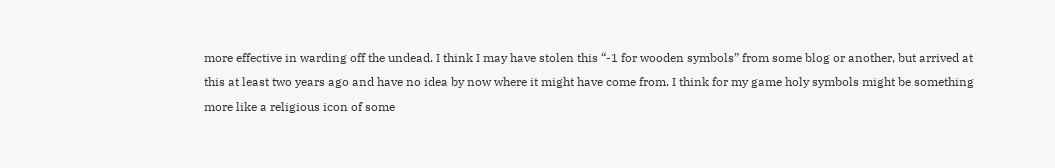more effective in warding off the undead. I think I may have stolen this “-1 for wooden symbols” from some blog or another, but arrived at this at least two years ago and have no idea by now where it might have come from. I think for my game holy symbols might be something more like a religious icon of some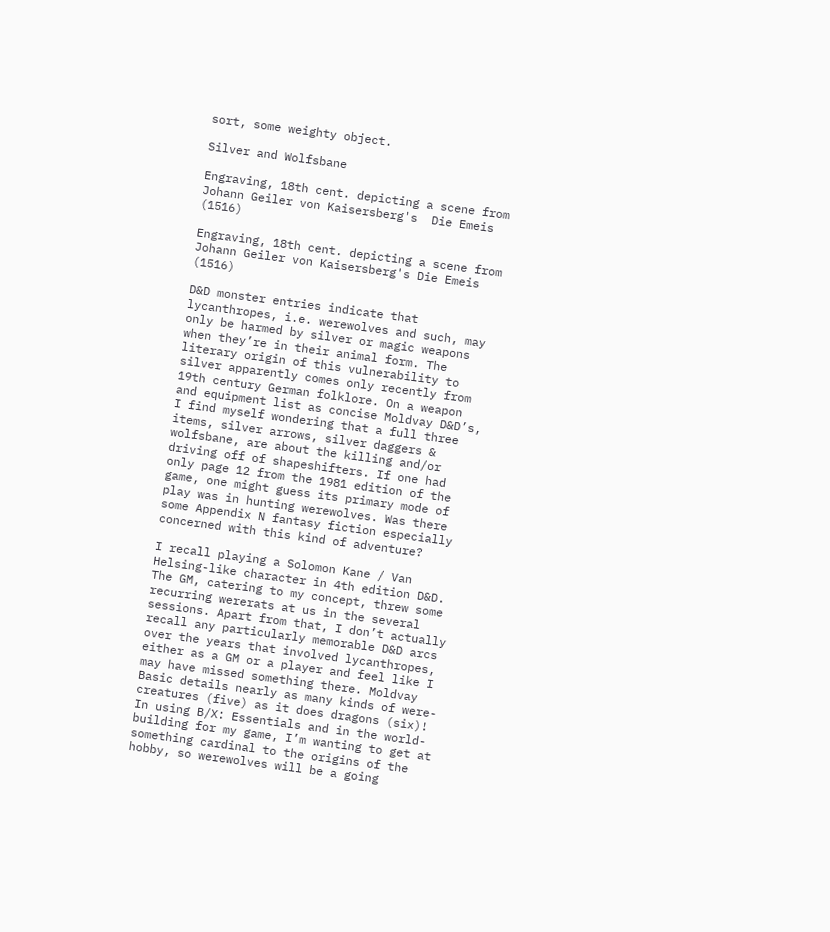sort, some weighty object.

Silver and Wolfsbane

Engraving, 18th cent. depicting a scene from Johann Geiler von Kaisersberg's  Die Emeis  (1516)

Engraving, 18th cent. depicting a scene from Johann Geiler von Kaisersberg's Die Emeis (1516)

D&D monster entries indicate that lycanthropes, i.e. werewolves and such, may only be harmed by silver or magic weapons when they’re in their animal form. The literary origin of this vulnerability to silver apparently comes only recently from 19th century German folklore. On a weapon and equipment list as concise Moldvay D&D’s, I find myself wondering that a full three items, silver arrows, silver daggers & wolfsbane, are about the killing and/or driving off of shapeshifters. If one had only page 12 from the 1981 edition of the game, one might guess its primary mode of play was in hunting werewolves. Was there some Appendix N fantasy fiction especially concerned with this kind of adventure?

I recall playing a Solomon Kane / Van Helsing-like character in 4th edition D&D. The GM, catering to my concept, threw some recurring wererats at us in the several sessions. Apart from that, I don’t actually recall any particularly memorable D&D arcs over the years that involved lycanthropes, either as a GM or a player and feel like I may have missed something there. Moldvay Basic details nearly as many kinds of were-creatures (five) as it does dragons (six)! In using B/X: Essentials and in the world-building for my game, I’m wanting to get at something cardinal to the origins of the hobby, so werewolves will be a going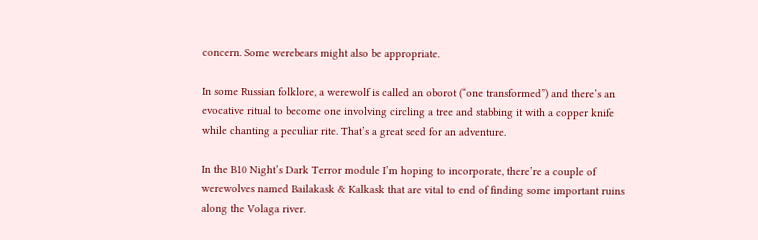concern. Some werebears might also be appropriate.

In some Russian folklore, a werewolf is called an oborot (“one transformed”) and there’s an evocative ritual to become one involving circling a tree and stabbing it with a copper knife while chanting a peculiar rite. That’s a great seed for an adventure.

In the B10 Night’s Dark Terror module I’m hoping to incorporate, there’re a couple of werewolves named Bailakask & Kalkask that are vital to end of finding some important ruins along the Volaga river.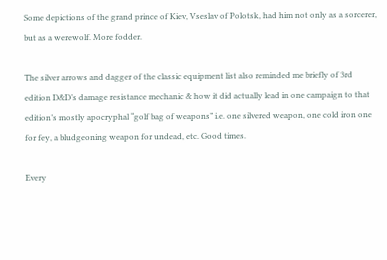Some depictions of the grand prince of Kiev, Vseslav of Polotsk, had him not only as a sorcerer, but as a werewolf. More fodder.

The silver arrows and dagger of the classic equipment list also reminded me briefly of 3rd edition D&D’s damage resistance mechanic & how it did actually lead in one campaign to that edition’s mostly apocryphal “golf bag of weapons” i.e. one silvered weapon, one cold iron one for fey, a bludgeoning weapon for undead, etc. Good times.

Every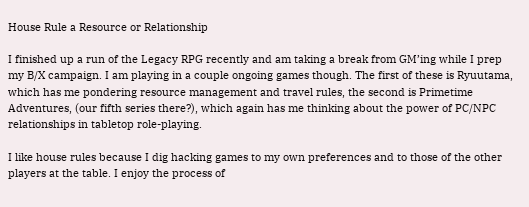House Rule a Resource or Relationship

I finished up a run of the Legacy RPG recently and am taking a break from GM’ing while I prep my B/X campaign. I am playing in a couple ongoing games though. The first of these is Ryuutama, which has me pondering resource management and travel rules, the second is Primetime Adventures, (our fifth series there?), which again has me thinking about the power of PC/NPC relationships in tabletop role-playing.

I like house rules because I dig hacking games to my own preferences and to those of the other players at the table. I enjoy the process of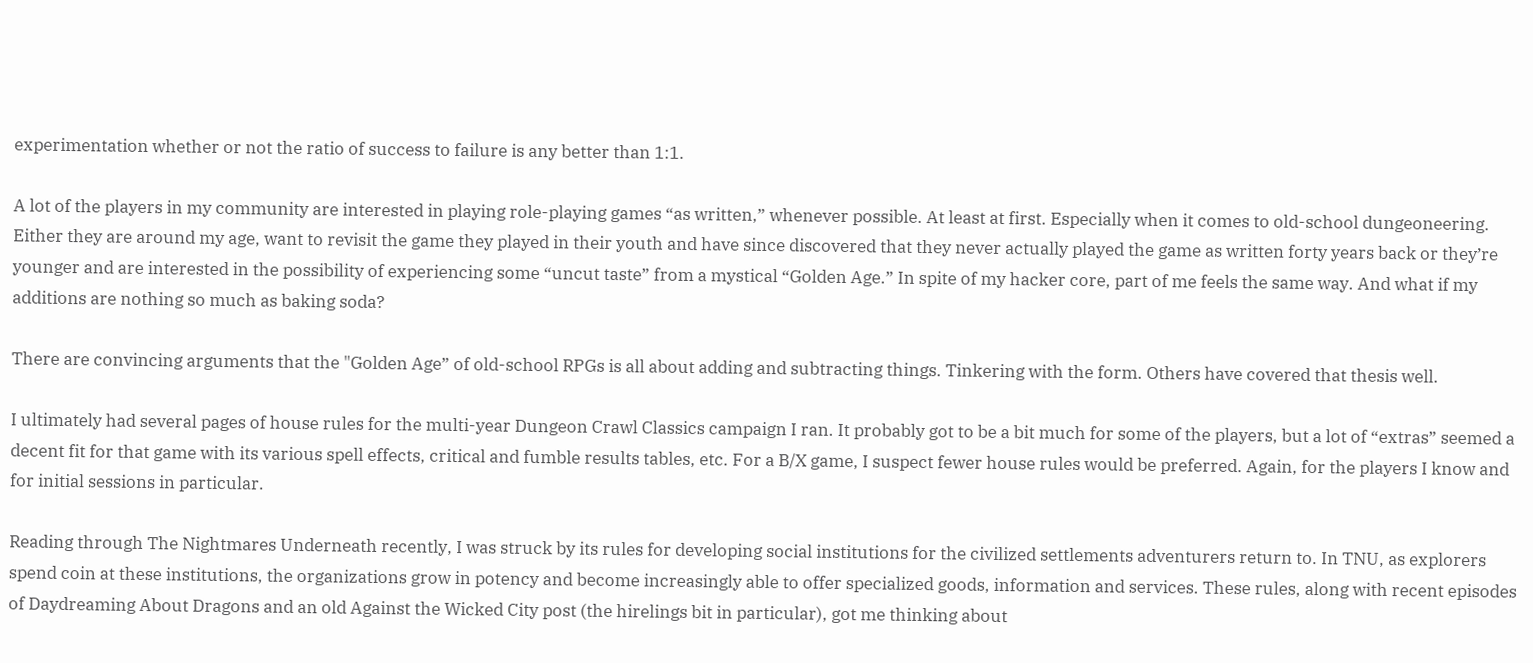experimentation whether or not the ratio of success to failure is any better than 1:1.

A lot of the players in my community are interested in playing role-playing games “as written,” whenever possible. At least at first. Especially when it comes to old-school dungeoneering. Either they are around my age, want to revisit the game they played in their youth and have since discovered that they never actually played the game as written forty years back or they’re younger and are interested in the possibility of experiencing some “uncut taste” from a mystical “Golden Age.” In spite of my hacker core, part of me feels the same way. And what if my additions are nothing so much as baking soda?

There are convincing arguments that the "Golden Age” of old-school RPGs is all about adding and subtracting things. Tinkering with the form. Others have covered that thesis well.

I ultimately had several pages of house rules for the multi-year Dungeon Crawl Classics campaign I ran. It probably got to be a bit much for some of the players, but a lot of “extras” seemed a decent fit for that game with its various spell effects, critical and fumble results tables, etc. For a B/X game, I suspect fewer house rules would be preferred. Again, for the players I know and for initial sessions in particular.

Reading through The Nightmares Underneath recently, I was struck by its rules for developing social institutions for the civilized settlements adventurers return to. In TNU, as explorers spend coin at these institutions, the organizations grow in potency and become increasingly able to offer specialized goods, information and services. These rules, along with recent episodes of Daydreaming About Dragons and an old Against the Wicked City post (the hirelings bit in particular), got me thinking about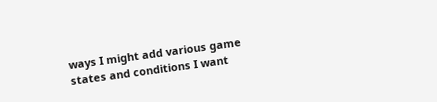ways I might add various game states and conditions I want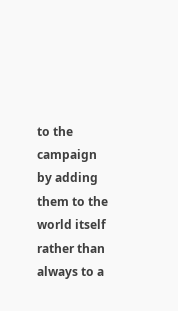to the campaign by adding them to the world itself rather than always to a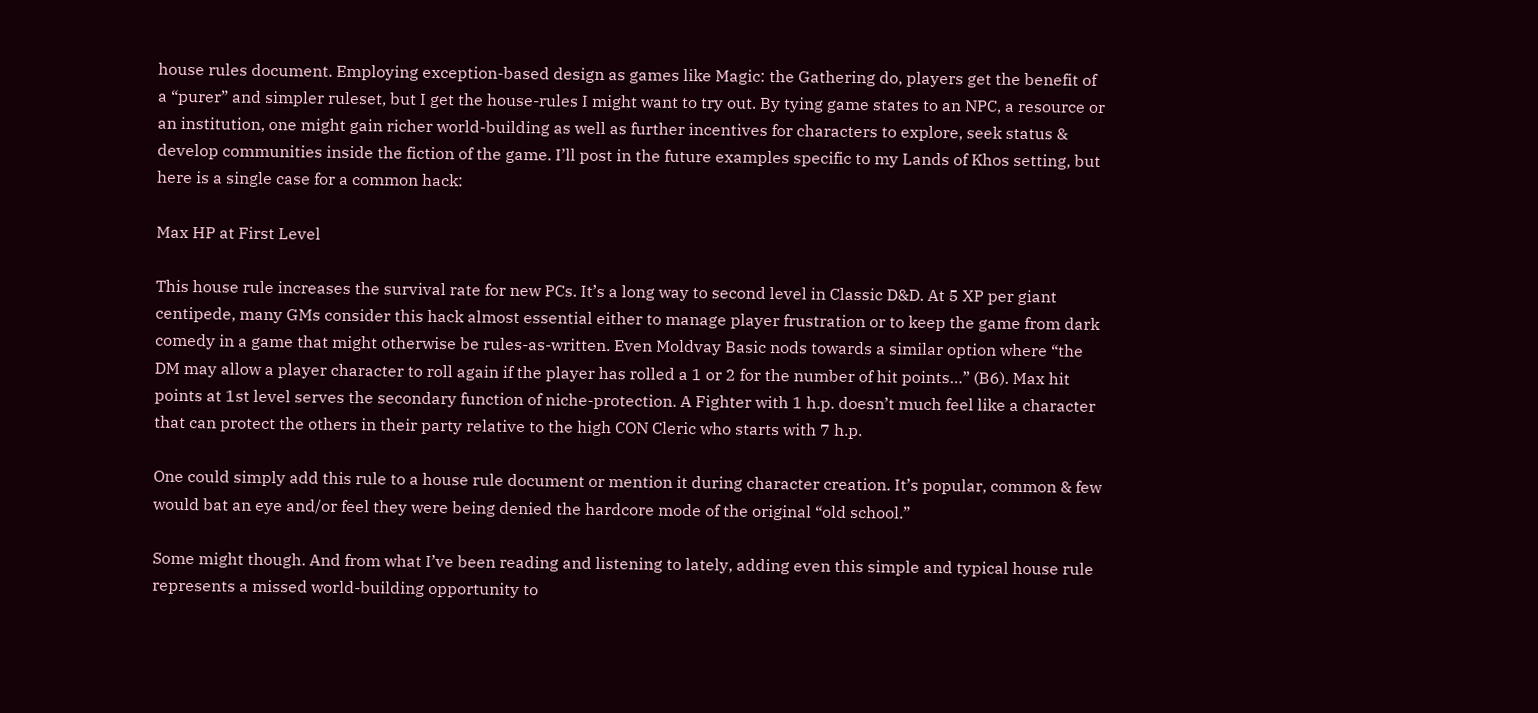house rules document. Employing exception-based design as games like Magic: the Gathering do, players get the benefit of a “purer” and simpler ruleset, but I get the house-rules I might want to try out. By tying game states to an NPC, a resource or an institution, one might gain richer world-building as well as further incentives for characters to explore, seek status & develop communities inside the fiction of the game. I’ll post in the future examples specific to my Lands of Khos setting, but here is a single case for a common hack:

Max HP at First Level

This house rule increases the survival rate for new PCs. It’s a long way to second level in Classic D&D. At 5 XP per giant centipede, many GMs consider this hack almost essential either to manage player frustration or to keep the game from dark comedy in a game that might otherwise be rules-as-written. Even Moldvay Basic nods towards a similar option where “the DM may allow a player character to roll again if the player has rolled a 1 or 2 for the number of hit points…” (B6). Max hit points at 1st level serves the secondary function of niche-protection. A Fighter with 1 h.p. doesn’t much feel like a character that can protect the others in their party relative to the high CON Cleric who starts with 7 h.p.

One could simply add this rule to a house rule document or mention it during character creation. It’s popular, common & few would bat an eye and/or feel they were being denied the hardcore mode of the original “old school.”

Some might though. And from what I’ve been reading and listening to lately, adding even this simple and typical house rule represents a missed world-building opportunity to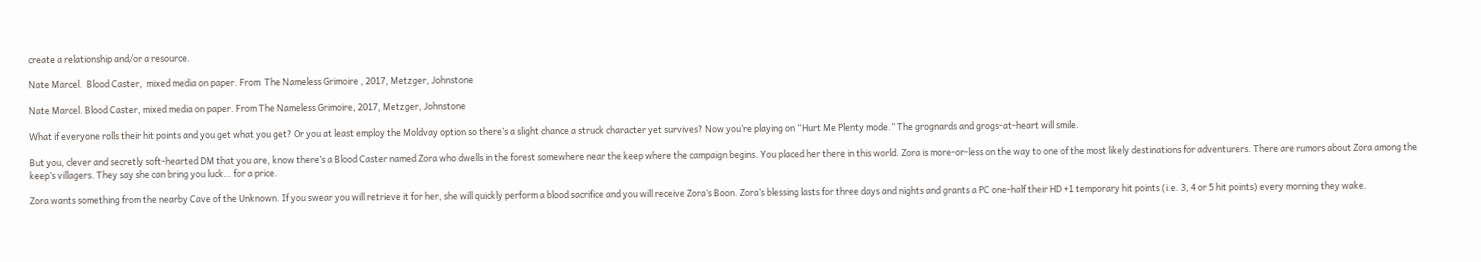create a relationship and/or a resource.

Nate Marcel.  Blood Caster,  mixed media on paper. From  The Nameless Grimoire , 2017, Metzger, Johnstone

Nate Marcel. Blood Caster, mixed media on paper. From The Nameless Grimoire, 2017, Metzger, Johnstone

What if everyone rolls their hit points and you get what you get? Or you at least employ the Moldvay option so there’s a slight chance a struck character yet survives? Now you’re playing on “Hurt Me Plenty mode.” The grognards and grogs-at-heart will smile.

But you, clever and secretly soft-hearted DM that you are, know there’s a Blood Caster named Zora who dwells in the forest somewhere near the keep where the campaign begins. You placed her there in this world. Zora is more-or-less on the way to one of the most likely destinations for adventurers. There are rumors about Zora among the keep’s villagers. They say she can bring you luck… for a price.

Zora wants something from the nearby Cave of the Unknown. If you swear you will retrieve it for her, she will quickly perform a blood sacrifice and you will receive Zora’s Boon. Zora’s blessing lasts for three days and nights and grants a PC one-half their HD +1 temporary hit points (i.e. 3, 4 or 5 hit points) every morning they wake.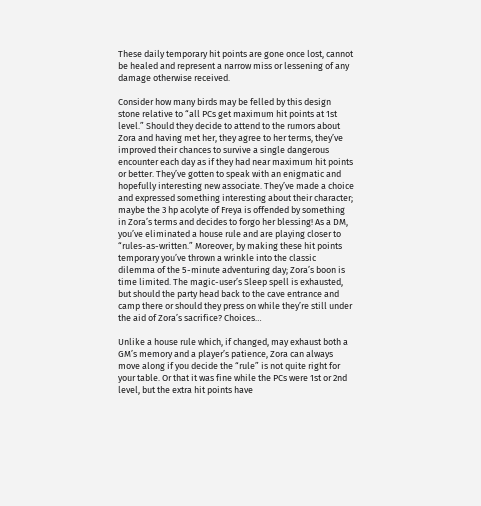These daily temporary hit points are gone once lost, cannot be healed and represent a narrow miss or lessening of any damage otherwise received.

Consider how many birds may be felled by this design stone relative to “all PCs get maximum hit points at 1st level.” Should they decide to attend to the rumors about Zora and having met her, they agree to her terms, they’ve improved their chances to survive a single dangerous encounter each day as if they had near maximum hit points or better. They’ve gotten to speak with an enigmatic and hopefully interesting new associate. They’ve made a choice and expressed something interesting about their character; maybe the 3 hp acolyte of Freya is offended by something in Zora’s terms and decides to forgo her blessing! As a DM, you’ve eliminated a house rule and are playing closer to “rules-as-written.” Moreover, by making these hit points temporary you’ve thrown a wrinkle into the classic dilemma of the 5-minute adventuring day; Zora’s boon is time limited. The magic-user’s Sleep spell is exhausted, but should the party head back to the cave entrance and camp there or should they press on while they’re still under the aid of Zora’s sacrifice? Choices…

Unlike a house rule which, if changed, may exhaust both a GM’s memory and a player’s patience, Zora can always move along if you decide the “rule” is not quite right for your table. Or that it was fine while the PCs were 1st or 2nd level, but the extra hit points have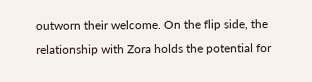outworn their welcome. On the flip side, the relationship with Zora holds the potential for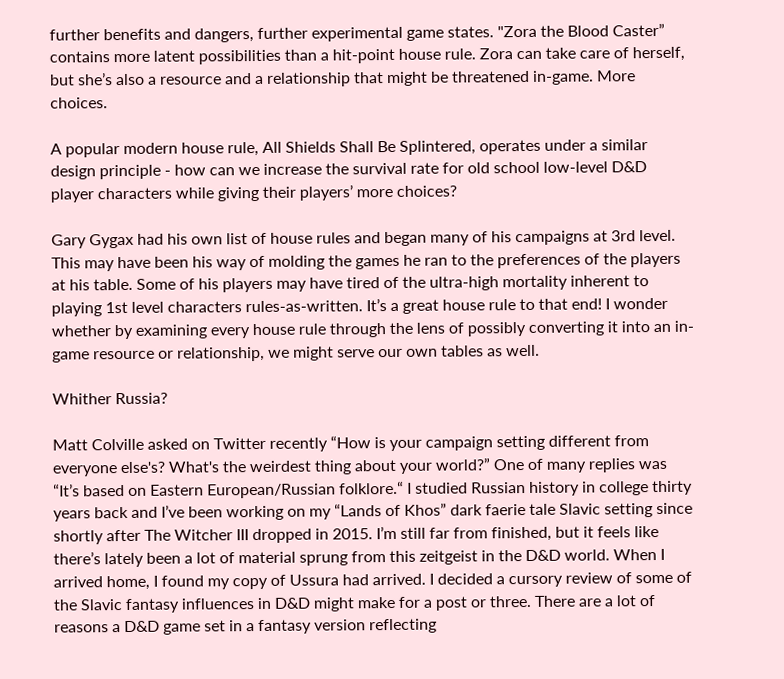further benefits and dangers, further experimental game states. "Zora the Blood Caster” contains more latent possibilities than a hit-point house rule. Zora can take care of herself, but she’s also a resource and a relationship that might be threatened in-game. More choices.

A popular modern house rule, All Shields Shall Be Splintered, operates under a similar design principle - how can we increase the survival rate for old school low-level D&D player characters while giving their players’ more choices?

Gary Gygax had his own list of house rules and began many of his campaigns at 3rd level. This may have been his way of molding the games he ran to the preferences of the players at his table. Some of his players may have tired of the ultra-high mortality inherent to playing 1st level characters rules-as-written. It’s a great house rule to that end! I wonder whether by examining every house rule through the lens of possibly converting it into an in-game resource or relationship, we might serve our own tables as well.

Whither Russia?

Matt Colville asked on Twitter recently “How is your campaign setting different from everyone else's? What's the weirdest thing about your world?” One of many replies was “It’s based on Eastern European/Russian folklore.“ I studied Russian history in college thirty years back and I’ve been working on my “Lands of Khos” dark faerie tale Slavic setting since shortly after The Witcher III dropped in 2015. I’m still far from finished, but it feels like there’s lately been a lot of material sprung from this zeitgeist in the D&D world. When I arrived home, I found my copy of Ussura had arrived. I decided a cursory review of some of the Slavic fantasy influences in D&D might make for a post or three. There are a lot of reasons a D&D game set in a fantasy version reflecting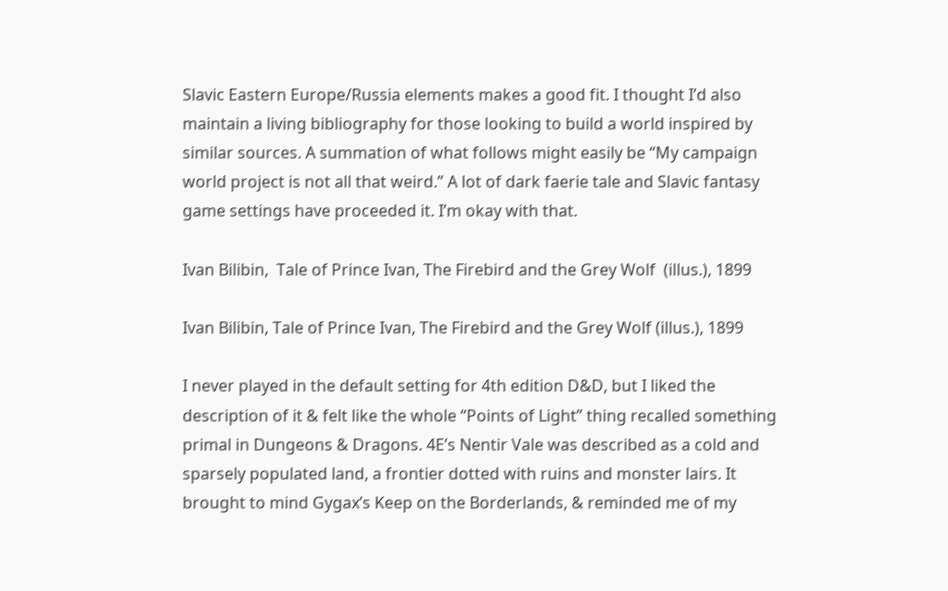Slavic Eastern Europe/Russia elements makes a good fit. I thought I’d also maintain a living bibliography for those looking to build a world inspired by similar sources. A summation of what follows might easily be “My campaign world project is not all that weird.” A lot of dark faerie tale and Slavic fantasy game settings have proceeded it. I’m okay with that.

Ivan Bilibin,  Tale of Prince Ivan, The Firebird and the Grey Wolf  (illus.), 1899

Ivan Bilibin, Tale of Prince Ivan, The Firebird and the Grey Wolf (illus.), 1899

I never played in the default setting for 4th edition D&D, but I liked the description of it & felt like the whole “Points of Light” thing recalled something primal in Dungeons & Dragons. 4E’s Nentir Vale was described as a cold and sparsely populated land, a frontier dotted with ruins and monster lairs. It brought to mind Gygax’s Keep on the Borderlands, & reminded me of my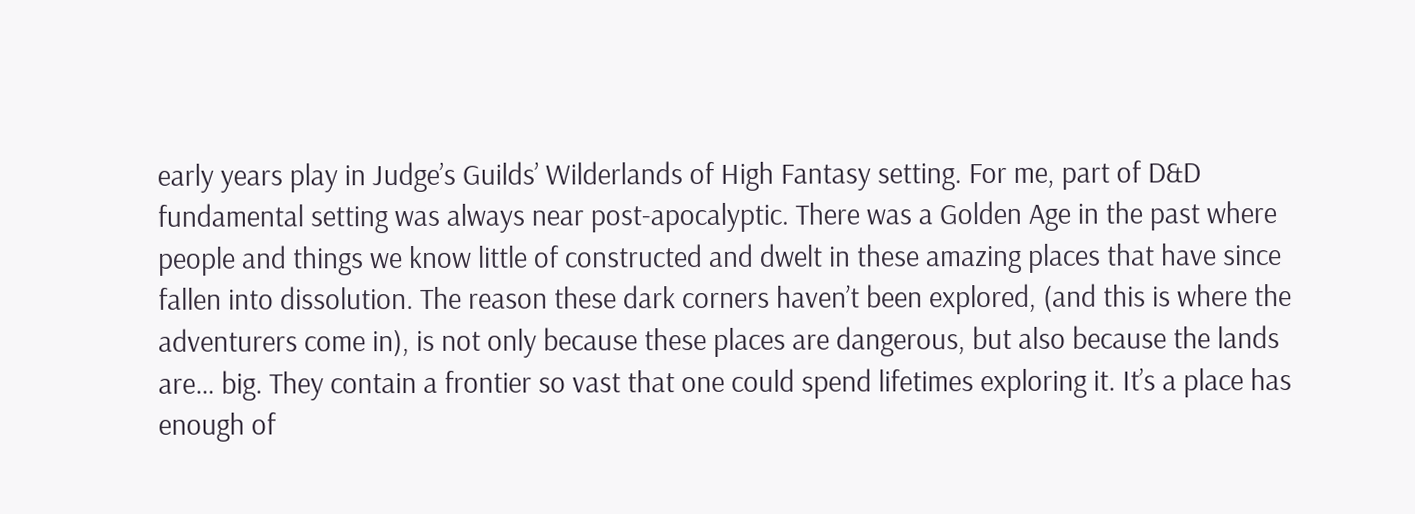early years play in Judge’s Guilds’ Wilderlands of High Fantasy setting. For me, part of D&D fundamental setting was always near post-apocalyptic. There was a Golden Age in the past where people and things we know little of constructed and dwelt in these amazing places that have since fallen into dissolution. The reason these dark corners haven’t been explored, (and this is where the adventurers come in), is not only because these places are dangerous, but also because the lands are… big. They contain a frontier so vast that one could spend lifetimes exploring it. It’s a place has enough of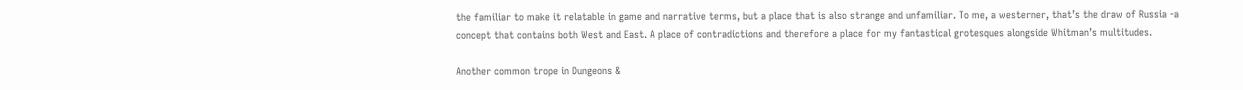the familiar to make it relatable in game and narrative terms, but a place that is also strange and unfamiliar. To me, a westerner, that’s the draw of Russia -a concept that contains both West and East. A place of contradictions and therefore a place for my fantastical grotesques alongside Whitman’s multitudes.

Another common trope in Dungeons &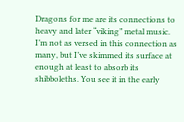Dragons for me are its connections to heavy and later “viking” metal music. I’m not as versed in this connection as many, but I’ve skimmed its surface at enough at least to absorb its shibboleths. You see it in the early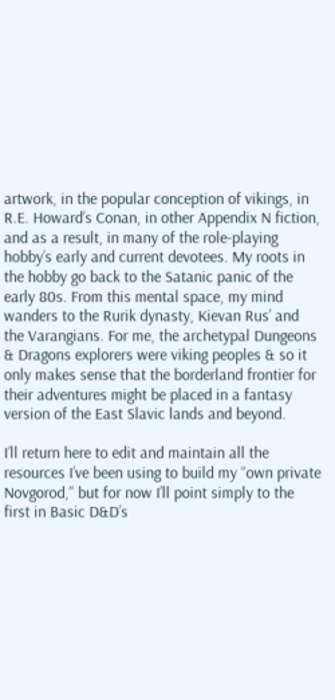artwork, in the popular conception of vikings, in R.E. Howard’s Conan, in other Appendix N fiction, and as a result, in many of the role-playing hobby’s early and current devotees. My roots in the hobby go back to the Satanic panic of the early 80s. From this mental space, my mind wanders to the Rurik dynasty, Kievan Rus’ and the Varangians. For me, the archetypal Dungeons & Dragons explorers were viking peoples & so it only makes sense that the borderland frontier for their adventures might be placed in a fantasy version of the East Slavic lands and beyond.

I’ll return here to edit and maintain all the resources I’ve been using to build my “own private Novgorod,” but for now I’ll point simply to the first in Basic D&D’s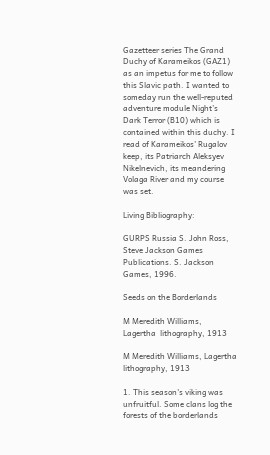Gazetteer series The Grand Duchy of Karameikos (GAZ1) as an impetus for me to follow this Slavic path. I wanted to someday run the well-reputed adventure module Night’s Dark Terror (B10) which is contained within this duchy. I read of Karameikos’ Rugalov keep, its Patriarch Aleksyev Nikelnevich, its meandering Volaga River and my course was set.

Living Bibliography:

GURPS Russia S. John Ross, Steve Jackson Games Publications. S. Jackson Games, 1996.

Seeds on the Borderlands

M Meredith Williams,  Lagertha  lithography, 1913

M Meredith Williams, Lagertha lithography, 1913

1. This season's viking was unfruitful. Some clans log the forests of the borderlands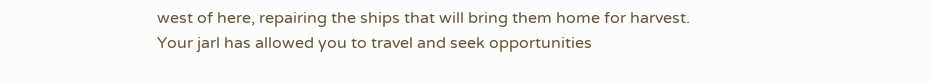west of here, repairing the ships that will bring them home for harvest. Your jarl has allowed you to travel and seek opportunities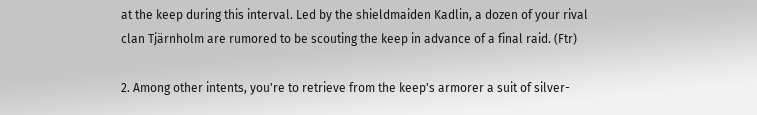at the keep during this interval. Led by the shieldmaiden Kadlin, a dozen of your rival clan Tjärnholm are rumored to be scouting the keep in advance of a final raid. (Ftr)

2. Among other intents, you're to retrieve from the keep's armorer a suit of silver-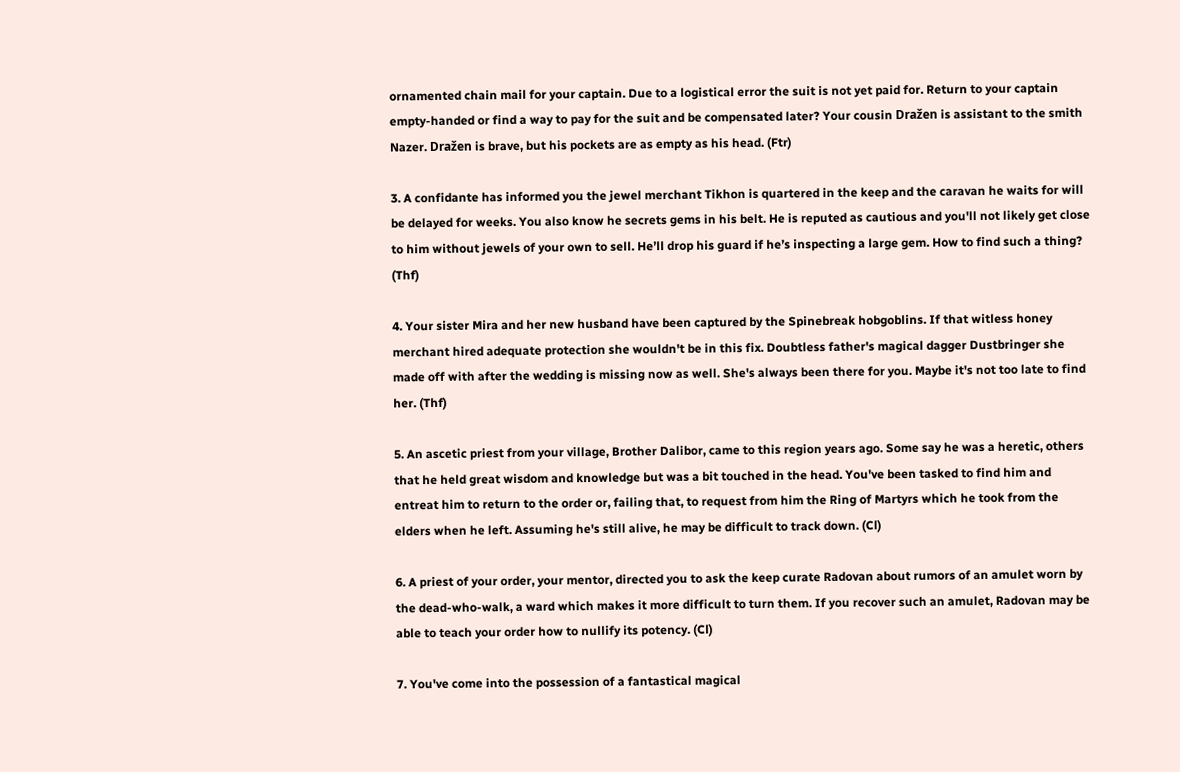ornamented chain mail for your captain. Due to a logistical error the suit is not yet paid for. Return to your captain empty-handed or find a way to pay for the suit and be compensated later? Your cousin Dražen is assistant to the smith Nazer. Dražen is brave, but his pockets are as empty as his head. (Ftr)

3. A confidante has informed you the jewel merchant Tikhon is quartered in the keep and the caravan he waits for will be delayed for weeks. You also know he secrets gems in his belt. He is reputed as cautious and you'll not likely get close to him without jewels of your own to sell. He’ll drop his guard if he’s inspecting a large gem. How to find such a thing? (Thf)

4. Your sister Mira and her new husband have been captured by the Spinebreak hobgoblins. If that witless honey merchant hired adequate protection she wouldn't be in this fix. Doubtless father's magical dagger Dustbringer she made off with after the wedding is missing now as well. She's always been there for you. Maybe it's not too late to find her. (Thf)

5. An ascetic priest from your village, Brother Dalibor, came to this region years ago. Some say he was a heretic, others that he held great wisdom and knowledge but was a bit touched in the head. You've been tasked to find him and entreat him to return to the order or, failing that, to request from him the Ring of Martyrs which he took from the elders when he left. Assuming he's still alive, he may be difficult to track down. (Cl)

6. A priest of your order, your mentor, directed you to ask the keep curate Radovan about rumors of an amulet worn by the dead-who-walk, a ward which makes it more difficult to turn them. If you recover such an amulet, Radovan may be able to teach your order how to nullify its potency. (Cl)

7. You've come into the possession of a fantastical magical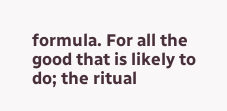formula. For all the good that is likely to do; the ritual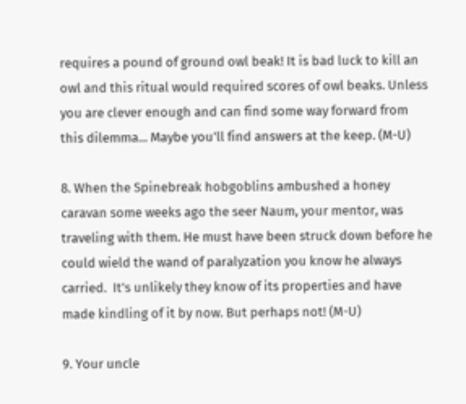requires a pound of ground owl beak! It is bad luck to kill an owl and this ritual would required scores of owl beaks. Unless you are clever enough and can find some way forward from this dilemma... Maybe you'll find answers at the keep. (M-U)

8. When the Spinebreak hobgoblins ambushed a honey caravan some weeks ago the seer Naum, your mentor, was traveling with them. He must have been struck down before he could wield the wand of paralyzation you know he always carried.  It's unlikely they know of its properties and have made kindling of it by now. But perhaps not! (M-U)

9. Your uncle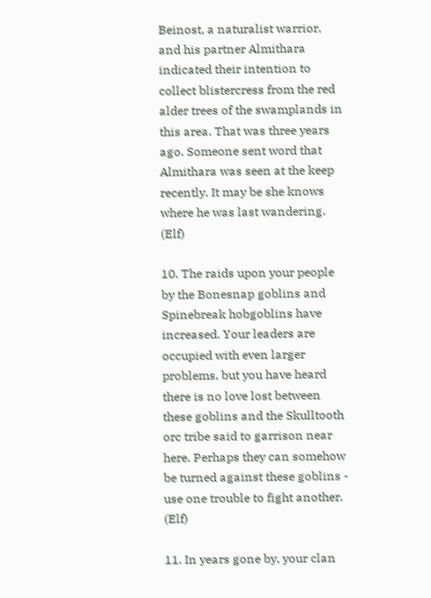Beinost, a naturalist warrior, and his partner Almithara indicated their intention to collect blistercress from the red alder trees of the swamplands in this area. That was three years ago. Someone sent word that Almithara was seen at the keep recently. It may be she knows where he was last wandering. (Elf)

10. The raids upon your people by the Bonesnap goblins and Spinebreak hobgoblins have increased. Your leaders are occupied with even larger problems, but you have heard there is no love lost between these goblins and the Skulltooth orc tribe said to garrison near here. Perhaps they can somehow be turned against these goblins - use one trouble to fight another. (Elf)

11. In years gone by, your clan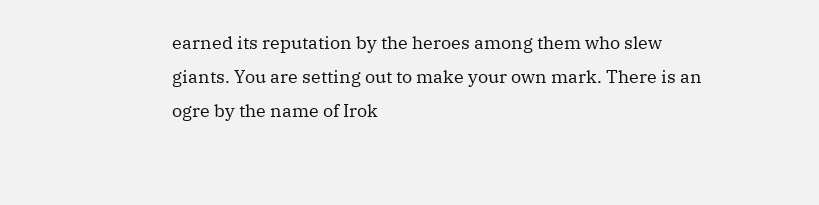earned its reputation by the heroes among them who slew giants. You are setting out to make your own mark. There is an ogre by the name of Irok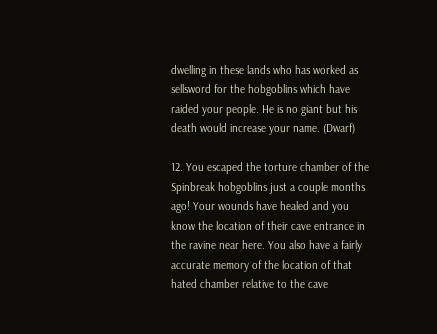dwelling in these lands who has worked as sellsword for the hobgoblins which have raided your people. He is no giant but his death would increase your name. (Dwarf)

12. You escaped the torture chamber of the Spinbreak hobgoblins just a couple months ago! Your wounds have healed and you know the location of their cave entrance in the ravine near here. You also have a fairly accurate memory of the location of that hated chamber relative to the cave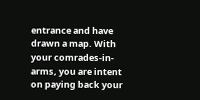entrance and have drawn a map. With your comrades-in-arms, you are intent on paying back your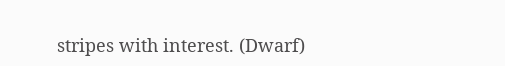stripes with interest. (Dwarf)